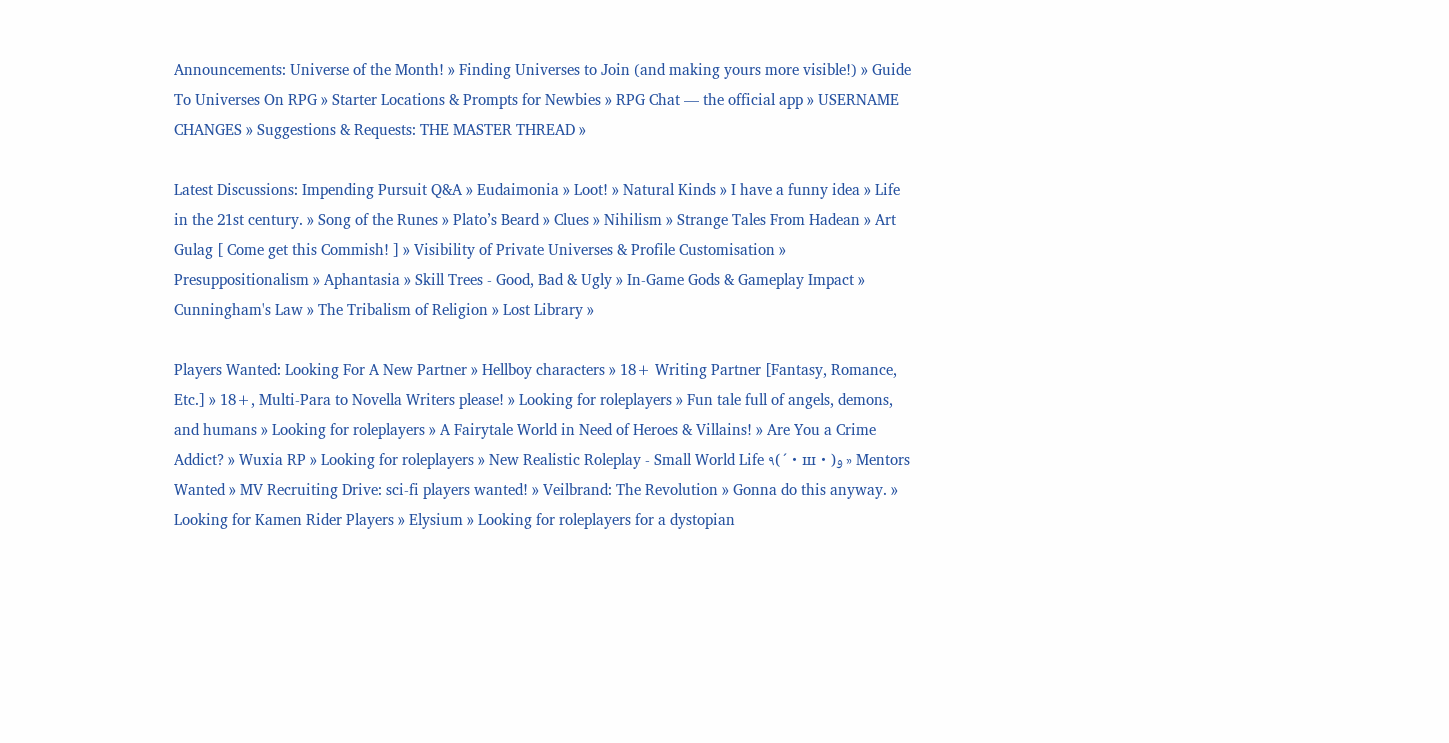Announcements: Universe of the Month! » Finding Universes to Join (and making yours more visible!) » Guide To Universes On RPG » Starter Locations & Prompts for Newbies » RPG Chat — the official app » USERNAME CHANGES » Suggestions & Requests: THE MASTER THREAD »

Latest Discussions: Impending Pursuit Q&A » Eudaimonia » Loot! » Natural Kinds » I have a funny idea » Life in the 21st century. » Song of the Runes » Plato’s Beard » Clues » Nihilism » Strange Tales From Hadean » Art Gulag [ Come get this Commish! ] » Visibility of Private Universes & Profile Customisation » Presuppositionalism » Aphantasia » Skill Trees - Good, Bad & Ugly » In-Game Gods & Gameplay Impact » Cunningham's Law » The Tribalism of Religion » Lost Library »

Players Wanted: Looking For A New Partner » Hellboy characters » 18+ Writing Partner [Fantasy, Romance, Etc.] » 18+, Multi-Para to Novella Writers please! » Looking for roleplayers » Fun tale full of angels, demons, and humans » Looking for roleplayers » A Fairytale World in Need of Heroes & Villains! » Are You a Crime Addict? » Wuxia RP » Looking for roleplayers » New Realistic Roleplay - Small World Life ٩( ´・ш・)و » Mentors Wanted » MV Recruiting Drive: sci-fi players wanted! » Veilbrand: The Revolution » Gonna do this anyway. » Looking for Kamen Rider Players » Elysium » Looking for roleplayers for a dystopian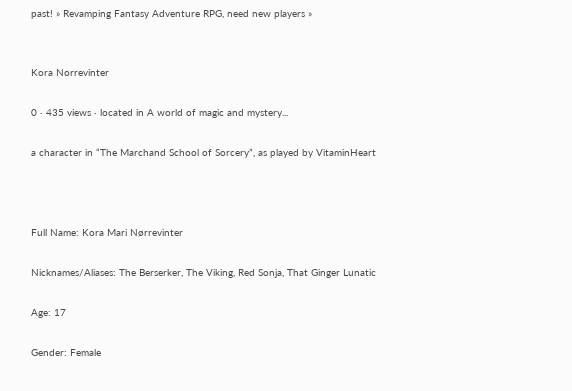past! » Revamping Fantasy Adventure RPG, need new players »


Kora Norrevinter

0 · 435 views · located in A world of magic and mystery...

a character in “The Marchand School of Sorcery”, as played by VitaminHeart



Full Name: Kora Mari Nørrevinter

Nicknames/Aliases: The Berserker, The Viking, Red Sonja, That Ginger Lunatic

Age: 17

Gender: Female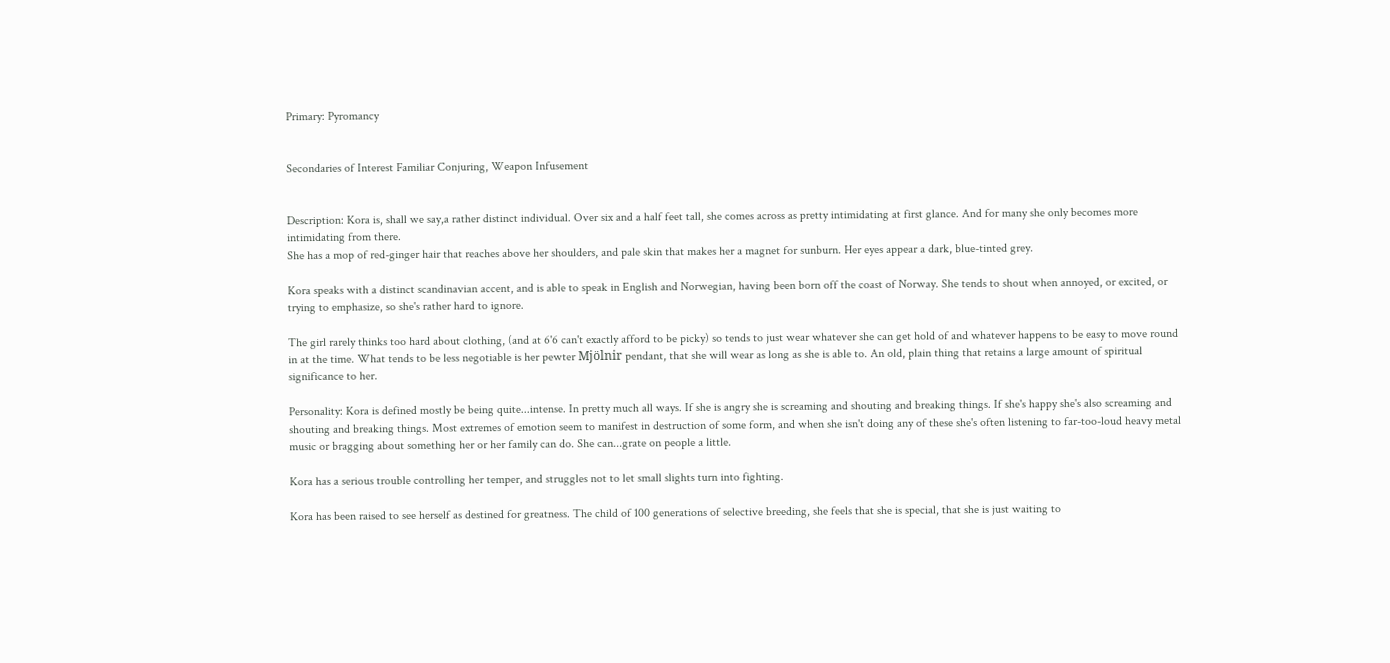Primary: Pyromancy


Secondaries of Interest Familiar Conjuring, Weapon Infusement


Description: Kora is, shall we say,a rather distinct individual. Over six and a half feet tall, she comes across as pretty intimidating at first glance. And for many she only becomes more intimidating from there.
She has a mop of red-ginger hair that reaches above her shoulders, and pale skin that makes her a magnet for sunburn. Her eyes appear a dark, blue-tinted grey.

Kora speaks with a distinct scandinavian accent, and is able to speak in English and Norwegian, having been born off the coast of Norway. She tends to shout when annoyed, or excited, or trying to emphasize, so she's rather hard to ignore.

The girl rarely thinks too hard about clothing, (and at 6'6 can't exactly afford to be picky) so tends to just wear whatever she can get hold of and whatever happens to be easy to move round in at the time. What tends to be less negotiable is her pewter Mjölnir pendant, that she will wear as long as she is able to. An old, plain thing that retains a large amount of spiritual significance to her.

Personality: Kora is defined mostly be being quite...intense. In pretty much all ways. If she is angry she is screaming and shouting and breaking things. If she's happy she's also screaming and shouting and breaking things. Most extremes of emotion seem to manifest in destruction of some form, and when she isn't doing any of these she's often listening to far-too-loud heavy metal music or bragging about something her or her family can do. She can...grate on people a little.

Kora has a serious trouble controlling her temper, and struggles not to let small slights turn into fighting.

Kora has been raised to see herself as destined for greatness. The child of 100 generations of selective breeding, she feels that she is special, that she is just waiting to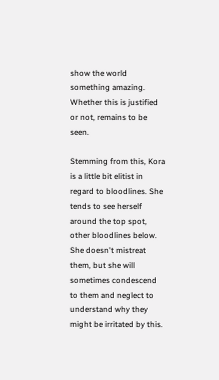show the world something amazing. Whether this is justified or not, remains to be seen.

Stemming from this, Kora is a little bit elitist in regard to bloodlines. She tends to see herself around the top spot, other bloodlines below. She doesn't mistreat them, but she will sometimes condescend to them and neglect to understand why they might be irritated by this.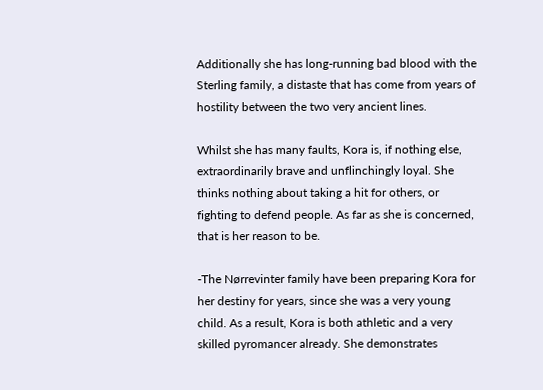Additionally she has long-running bad blood with the Sterling family, a distaste that has come from years of hostility between the two very ancient lines.

Whilst she has many faults, Kora is, if nothing else, extraordinarily brave and unflinchingly loyal. She thinks nothing about taking a hit for others, or fighting to defend people. As far as she is concerned, that is her reason to be.

-The Nørrevinter family have been preparing Kora for her destiny for years, since she was a very young child. As a result, Kora is both athletic and a very skilled pyromancer already. She demonstrates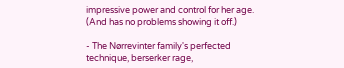impressive power and control for her age. (And has no problems showing it off.)

- The Nørrevinter family's perfected technique, berserker rage,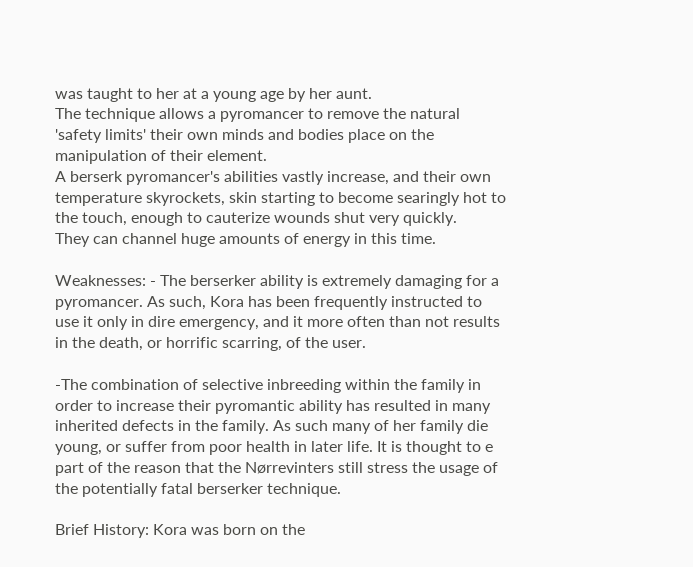was taught to her at a young age by her aunt.
The technique allows a pyromancer to remove the natural 'safety limits' their own minds and bodies place on the manipulation of their element.
A berserk pyromancer's abilities vastly increase, and their own temperature skyrockets, skin starting to become searingly hot to the touch, enough to cauterize wounds shut very quickly.
They can channel huge amounts of energy in this time.

Weaknesses: - The berserker ability is extremely damaging for a pyromancer. As such, Kora has been frequently instructed to use it only in dire emergency, and it more often than not results in the death, or horrific scarring, of the user.

-The combination of selective inbreeding within the family in order to increase their pyromantic ability has resulted in many inherited defects in the family. As such many of her family die young, or suffer from poor health in later life. It is thought to e part of the reason that the Nørrevinters still stress the usage of the potentially fatal berserker technique.

Brief History: Kora was born on the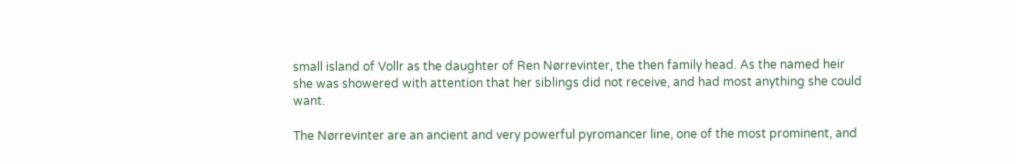small island of Vollr as the daughter of Ren Nørrevinter, the then family head. As the named heir she was showered with attention that her siblings did not receive, and had most anything she could want.

The Nørrevinter are an ancient and very powerful pyromancer line, one of the most prominent, and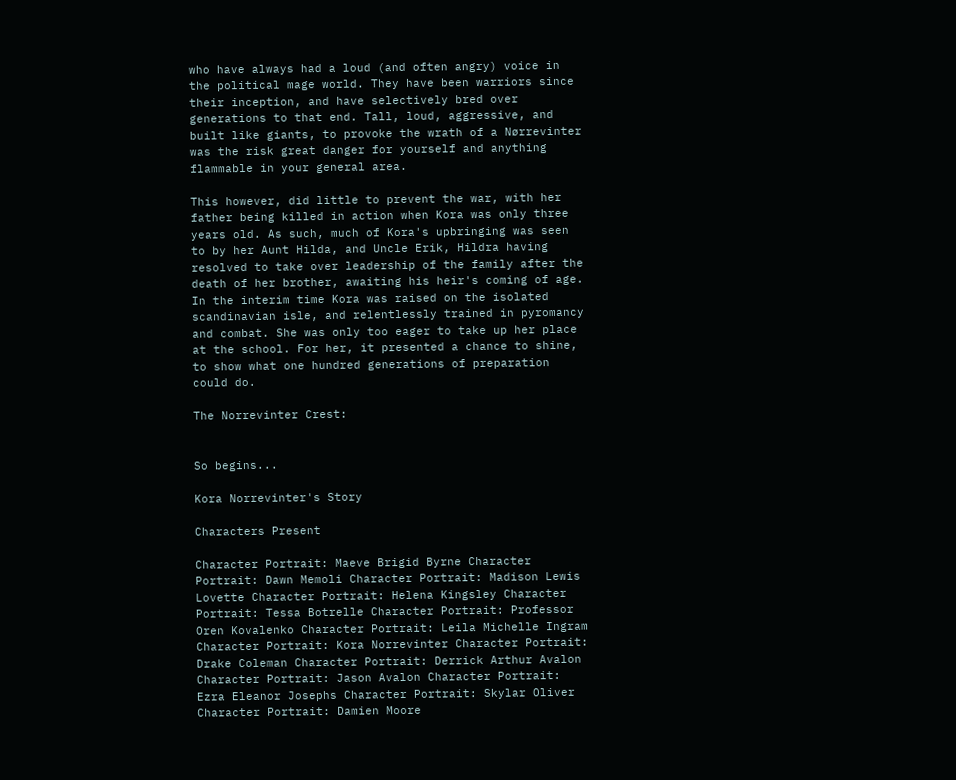who have always had a loud (and often angry) voice in the political mage world. They have been warriors since their inception, and have selectively bred over generations to that end. Tall, loud, aggressive, and built like giants, to provoke the wrath of a Nørrevinter was the risk great danger for yourself and anything flammable in your general area.

This however, did little to prevent the war, with her father being killed in action when Kora was only three years old. As such, much of Kora's upbringing was seen to by her Aunt Hilda, and Uncle Erik, Hildra having resolved to take over leadership of the family after the death of her brother, awaiting his heir's coming of age. In the interim time Kora was raised on the isolated scandinavian isle, and relentlessly trained in pyromancy and combat. She was only too eager to take up her place at the school. For her, it presented a chance to shine, to show what one hundred generations of preparation could do.

The Norrevinter Crest:


So begins...

Kora Norrevinter's Story

Characters Present

Character Portrait: Maeve Brigid Byrne Character Portrait: Dawn Memoli Character Portrait: Madison Lewis Lovette Character Portrait: Helena Kingsley Character Portrait: Tessa Botrelle Character Portrait: Professor Oren Kovalenko Character Portrait: Leila Michelle Ingram Character Portrait: Kora Norrevinter Character Portrait: Drake Coleman Character Portrait: Derrick Arthur Avalon Character Portrait: Jason Avalon Character Portrait: Ezra Eleanor Josephs Character Portrait: Skylar Oliver Character Portrait: Damien Moore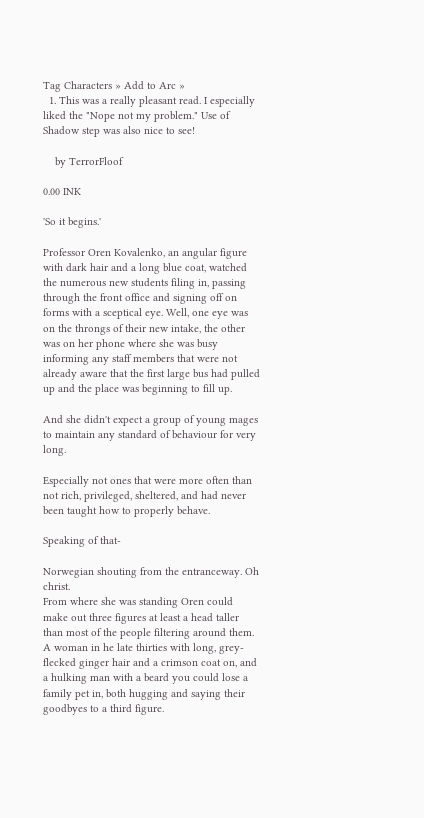Tag Characters » Add to Arc »
  1. This was a really pleasant read. I especially liked the "Nope not my problem." Use of Shadow step was also nice to see!

    by TerrorFloof

0.00 INK

'So it begins.'

Professor Oren Kovalenko, an angular figure with dark hair and a long blue coat, watched the numerous new students filing in, passing through the front office and signing off on forms with a sceptical eye. Well, one eye was on the throngs of their new intake, the other was on her phone where she was busy informing any staff members that were not already aware that the first large bus had pulled up and the place was beginning to fill up.

And she didn't expect a group of young mages to maintain any standard of behaviour for very long.

Especially not ones that were more often than not rich, privileged, sheltered, and had never been taught how to properly behave.

Speaking of that-

Norwegian shouting from the entranceway. Oh christ.
From where she was standing Oren could make out three figures at least a head taller than most of the people filtering around them. A woman in he late thirties with long, grey-flecked ginger hair and a crimson coat on, and a hulking man with a beard you could lose a family pet in, both hugging and saying their goodbyes to a third figure.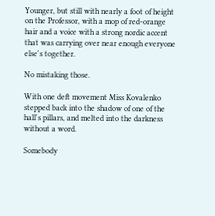Younger, but still with nearly a foot of height on the Professor, with a mop of red-orange hair and a voice with a strong nordic accent that was carrying over near enough everyone else's together.

No mistaking those.

With one deft movement Miss Kovalenko stepped back into the shadow of one of the hall's pillars, and melted into the darkness without a word.

Somebody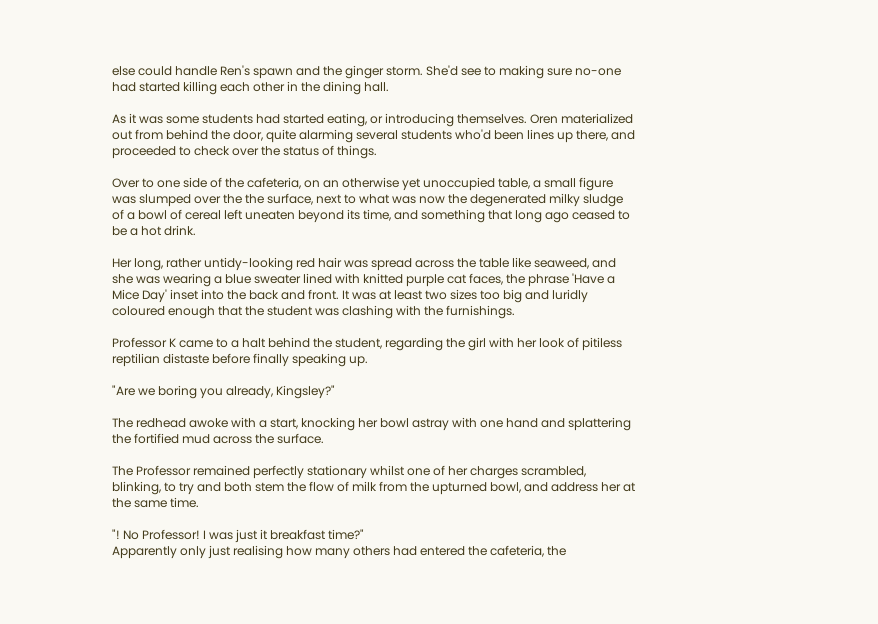else could handle Ren's spawn and the ginger storm. She'd see to making sure no-one had started killing each other in the dining hall.

As it was some students had started eating, or introducing themselves. Oren materialized out from behind the door, quite alarming several students who'd been lines up there, and proceeded to check over the status of things.

Over to one side of the cafeteria, on an otherwise yet unoccupied table, a small figure was slumped over the the surface, next to what was now the degenerated milky sludge of a bowl of cereal left uneaten beyond its time, and something that long ago ceased to be a hot drink.

Her long, rather untidy-looking red hair was spread across the table like seaweed, and she was wearing a blue sweater lined with knitted purple cat faces, the phrase 'Have a Mice Day' inset into the back and front. It was at least two sizes too big and luridly coloured enough that the student was clashing with the furnishings.

Professor K came to a halt behind the student, regarding the girl with her look of pitiless reptilian distaste before finally speaking up.

"Are we boring you already, Kingsley?"

The redhead awoke with a start, knocking her bowl astray with one hand and splattering the fortified mud across the surface.

The Professor remained perfectly stationary whilst one of her charges scrambled, blinking, to try and both stem the flow of milk from the upturned bowl, and address her at the same time.

"! No Professor! I was just it breakfast time?"
Apparently only just realising how many others had entered the cafeteria, the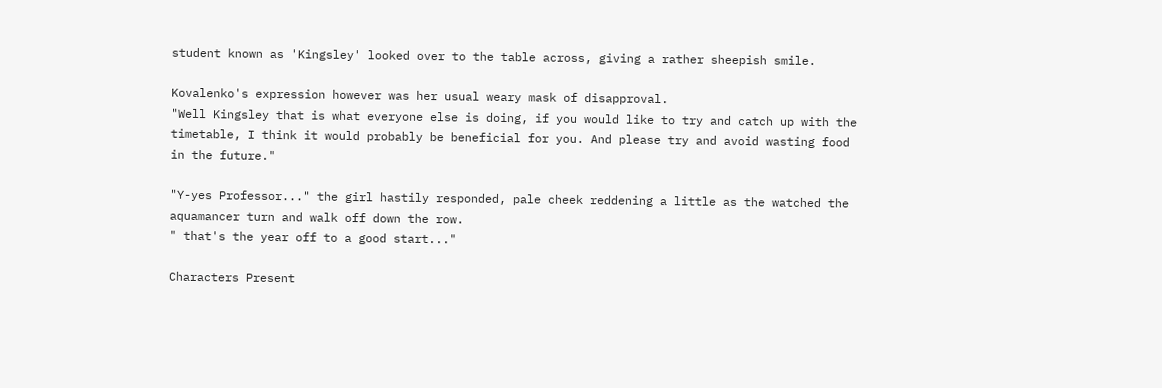student known as 'Kingsley' looked over to the table across, giving a rather sheepish smile.

Kovalenko's expression however was her usual weary mask of disapproval.
"Well Kingsley that is what everyone else is doing, if you would like to try and catch up with the timetable, I think it would probably be beneficial for you. And please try and avoid wasting food in the future."

"Y-yes Professor..." the girl hastily responded, pale cheek reddening a little as the watched the aquamancer turn and walk off down the row.
" that's the year off to a good start..."

Characters Present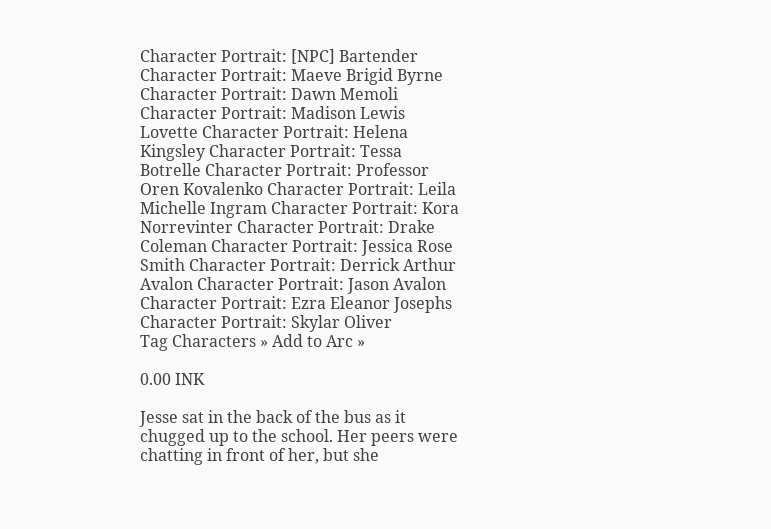Character Portrait: [NPC] Bartender Character Portrait: Maeve Brigid Byrne Character Portrait: Dawn Memoli Character Portrait: Madison Lewis Lovette Character Portrait: Helena Kingsley Character Portrait: Tessa Botrelle Character Portrait: Professor Oren Kovalenko Character Portrait: Leila Michelle Ingram Character Portrait: Kora Norrevinter Character Portrait: Drake Coleman Character Portrait: Jessica Rose Smith Character Portrait: Derrick Arthur Avalon Character Portrait: Jason Avalon Character Portrait: Ezra Eleanor Josephs Character Portrait: Skylar Oliver
Tag Characters » Add to Arc »

0.00 INK

Jesse sat in the back of the bus as it chugged up to the school. Her peers were chatting in front of her, but she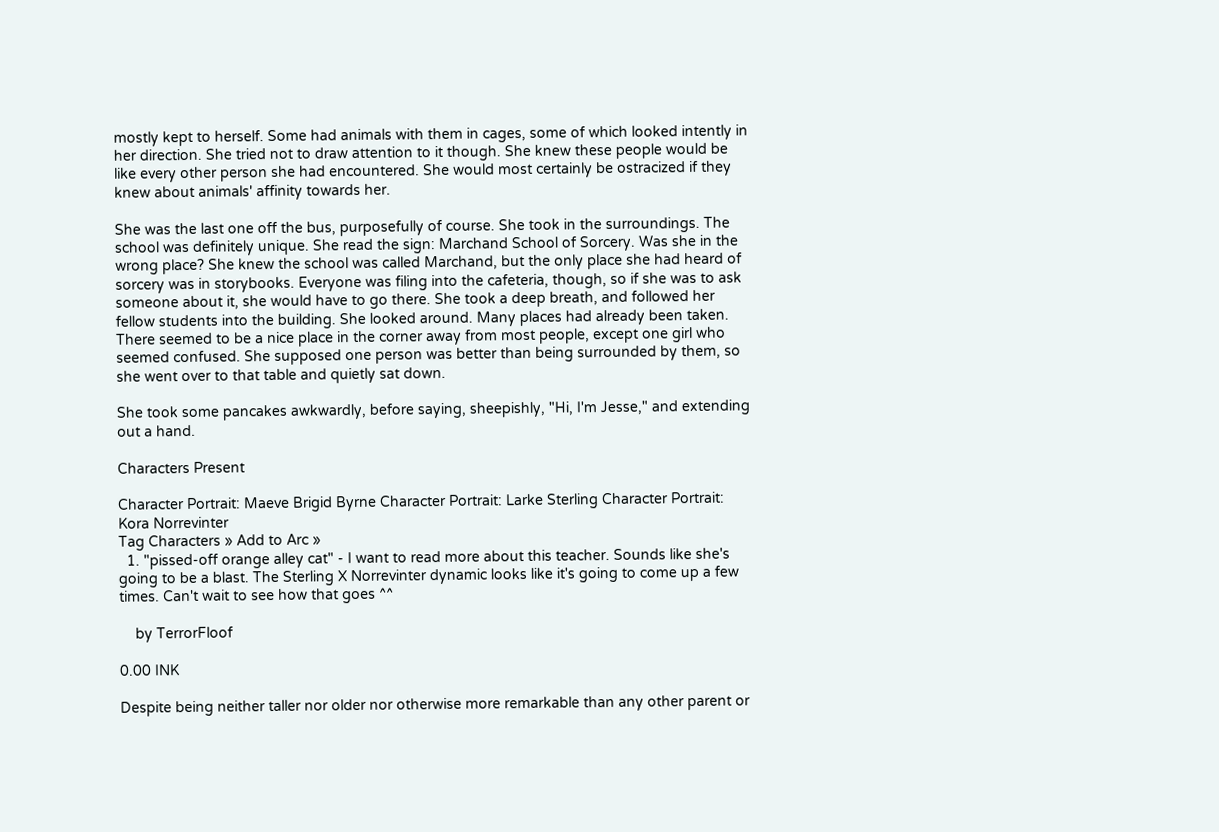mostly kept to herself. Some had animals with them in cages, some of which looked intently in her direction. She tried not to draw attention to it though. She knew these people would be like every other person she had encountered. She would most certainly be ostracized if they knew about animals' affinity towards her.

She was the last one off the bus, purposefully of course. She took in the surroundings. The school was definitely unique. She read the sign: Marchand School of Sorcery. Was she in the wrong place? She knew the school was called Marchand, but the only place she had heard of sorcery was in storybooks. Everyone was filing into the cafeteria, though, so if she was to ask someone about it, she would have to go there. She took a deep breath, and followed her fellow students into the building. She looked around. Many places had already been taken. There seemed to be a nice place in the corner away from most people, except one girl who seemed confused. She supposed one person was better than being surrounded by them, so she went over to that table and quietly sat down.

She took some pancakes awkwardly, before saying, sheepishly, "Hi, I'm Jesse," and extending out a hand.

Characters Present

Character Portrait: Maeve Brigid Byrne Character Portrait: Larke Sterling Character Portrait: Kora Norrevinter
Tag Characters » Add to Arc »
  1. "pissed-off orange alley cat" - I want to read more about this teacher. Sounds like she's going to be a blast. The Sterling X Norrevinter dynamic looks like it's going to come up a few times. Can't wait to see how that goes ^^

    by TerrorFloof

0.00 INK

Despite being neither taller nor older nor otherwise more remarkable than any other parent or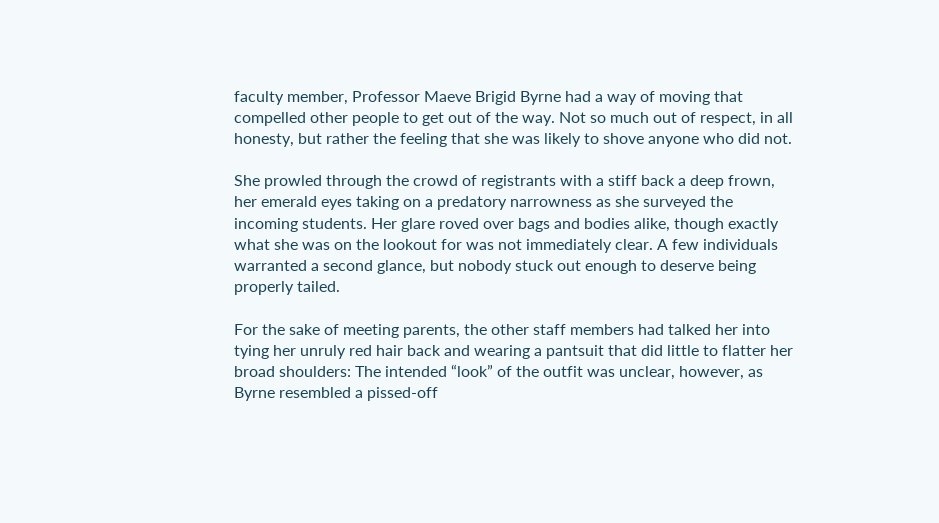faculty member, Professor Maeve Brigid Byrne had a way of moving that compelled other people to get out of the way. Not so much out of respect, in all honesty, but rather the feeling that she was likely to shove anyone who did not.

She prowled through the crowd of registrants with a stiff back a deep frown, her emerald eyes taking on a predatory narrowness as she surveyed the incoming students. Her glare roved over bags and bodies alike, though exactly what she was on the lookout for was not immediately clear. A few individuals warranted a second glance, but nobody stuck out enough to deserve being properly tailed.

For the sake of meeting parents, the other staff members had talked her into tying her unruly red hair back and wearing a pantsuit that did little to flatter her broad shoulders: The intended “look” of the outfit was unclear, however, as Byrne resembled a pissed-off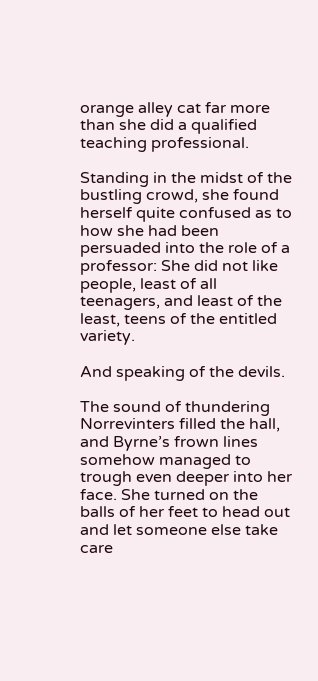orange alley cat far more than she did a qualified teaching professional.

Standing in the midst of the bustling crowd, she found herself quite confused as to how she had been persuaded into the role of a professor: She did not like people, least of all teenagers, and least of the least, teens of the entitled variety.

And speaking of the devils.

The sound of thundering Norrevinters filled the hall, and Byrne’s frown lines somehow managed to trough even deeper into her face. She turned on the balls of her feet to head out and let someone else take care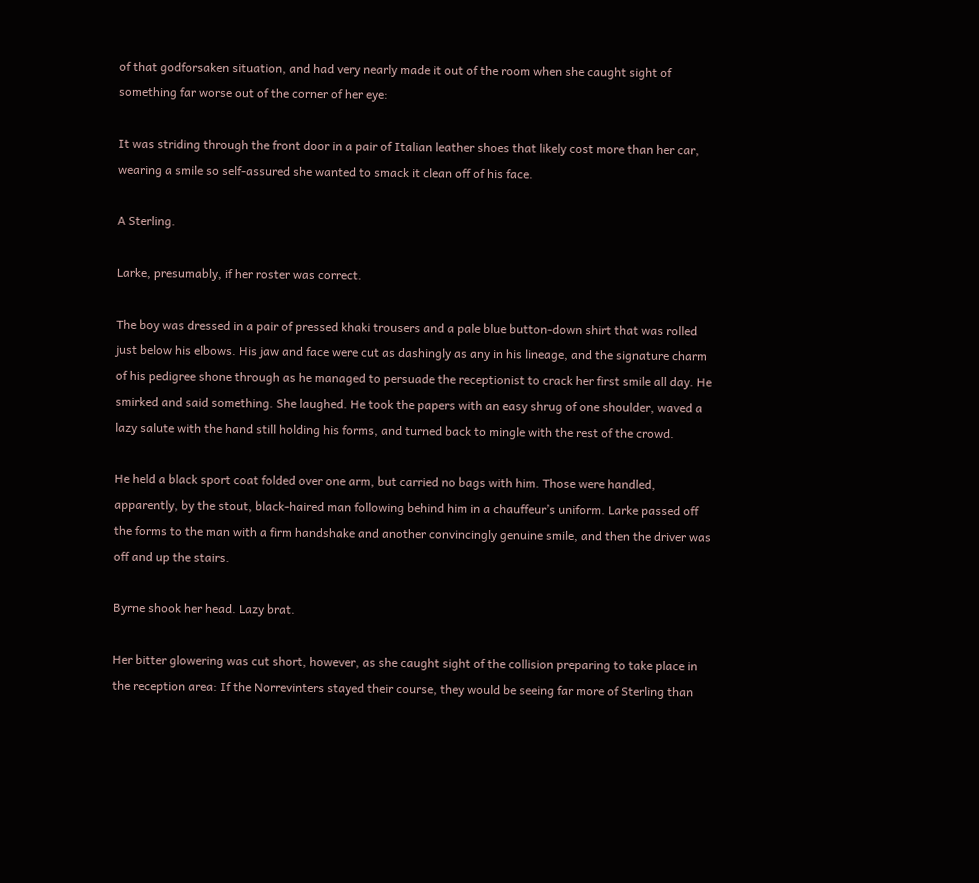of that godforsaken situation, and had very nearly made it out of the room when she caught sight of something far worse out of the corner of her eye:

It was striding through the front door in a pair of Italian leather shoes that likely cost more than her car, wearing a smile so self-assured she wanted to smack it clean off of his face.

A Sterling.

Larke, presumably, if her roster was correct.

The boy was dressed in a pair of pressed khaki trousers and a pale blue button-down shirt that was rolled just below his elbows. His jaw and face were cut as dashingly as any in his lineage, and the signature charm of his pedigree shone through as he managed to persuade the receptionist to crack her first smile all day. He smirked and said something. She laughed. He took the papers with an easy shrug of one shoulder, waved a lazy salute with the hand still holding his forms, and turned back to mingle with the rest of the crowd.

He held a black sport coat folded over one arm, but carried no bags with him. Those were handled, apparently, by the stout, black-haired man following behind him in a chauffeur’s uniform. Larke passed off the forms to the man with a firm handshake and another convincingly genuine smile, and then the driver was off and up the stairs.

Byrne shook her head. Lazy brat.

Her bitter glowering was cut short, however, as she caught sight of the collision preparing to take place in the reception area: If the Norrevinters stayed their course, they would be seeing far more of Sterling than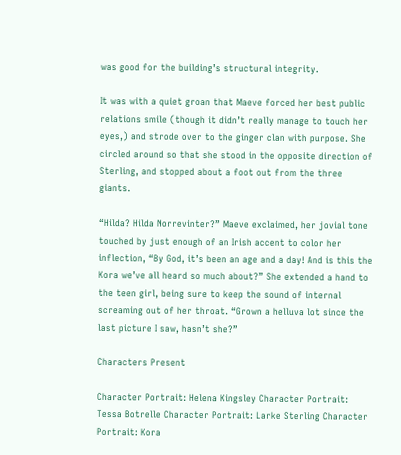was good for the building’s structural integrity.

It was with a quiet groan that Maeve forced her best public relations smile (though it didn’t really manage to touch her eyes,) and strode over to the ginger clan with purpose. She circled around so that she stood in the opposite direction of Sterling, and stopped about a foot out from the three giants.

“Hilda? Hilda Norrevinter?” Maeve exclaimed, her jovial tone touched by just enough of an Irish accent to color her inflection, “By God, it’s been an age and a day! And is this the Kora we’ve all heard so much about?” She extended a hand to the teen girl, being sure to keep the sound of internal screaming out of her throat. “Grown a helluva lot since the last picture I saw, hasn’t she?”

Characters Present

Character Portrait: Helena Kingsley Character Portrait: Tessa Botrelle Character Portrait: Larke Sterling Character Portrait: Kora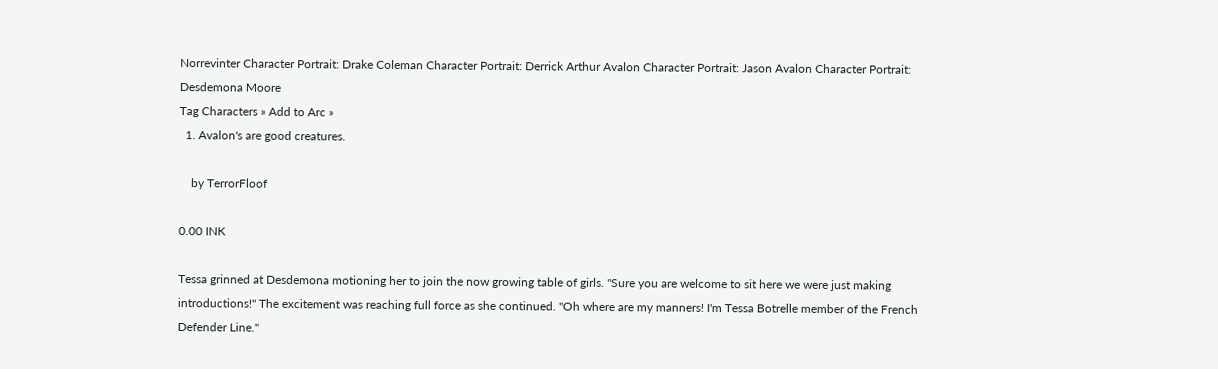Norrevinter Character Portrait: Drake Coleman Character Portrait: Derrick Arthur Avalon Character Portrait: Jason Avalon Character Portrait: Desdemona Moore
Tag Characters » Add to Arc »
  1. Avalon's are good creatures.

    by TerrorFloof

0.00 INK

Tessa grinned at Desdemona motioning her to join the now growing table of girls. "Sure you are welcome to sit here we were just making introductions!" The excitement was reaching full force as she continued. "Oh where are my manners! I'm Tessa Botrelle member of the French Defender Line."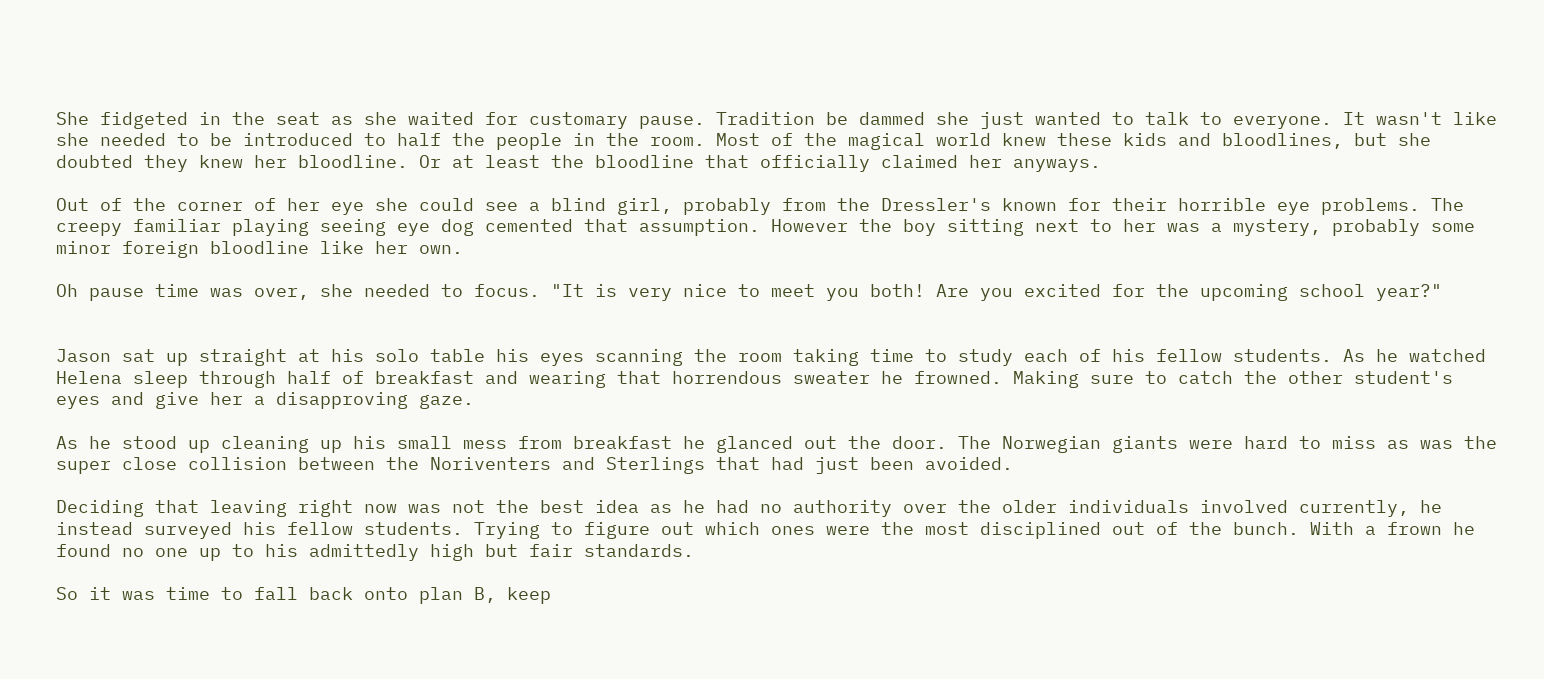She fidgeted in the seat as she waited for customary pause. Tradition be dammed she just wanted to talk to everyone. It wasn't like she needed to be introduced to half the people in the room. Most of the magical world knew these kids and bloodlines, but she doubted they knew her bloodline. Or at least the bloodline that officially claimed her anyways.

Out of the corner of her eye she could see a blind girl, probably from the Dressler's known for their horrible eye problems. The creepy familiar playing seeing eye dog cemented that assumption. However the boy sitting next to her was a mystery, probably some minor foreign bloodline like her own.

Oh pause time was over, she needed to focus. "It is very nice to meet you both! Are you excited for the upcoming school year?"


Jason sat up straight at his solo table his eyes scanning the room taking time to study each of his fellow students. As he watched Helena sleep through half of breakfast and wearing that horrendous sweater he frowned. Making sure to catch the other student's eyes and give her a disapproving gaze.

As he stood up cleaning up his small mess from breakfast he glanced out the door. The Norwegian giants were hard to miss as was the super close collision between the Noriventers and Sterlings that had just been avoided.

Deciding that leaving right now was not the best idea as he had no authority over the older individuals involved currently, he instead surveyed his fellow students. Trying to figure out which ones were the most disciplined out of the bunch. With a frown he found no one up to his admittedly high but fair standards.

So it was time to fall back onto plan B, keep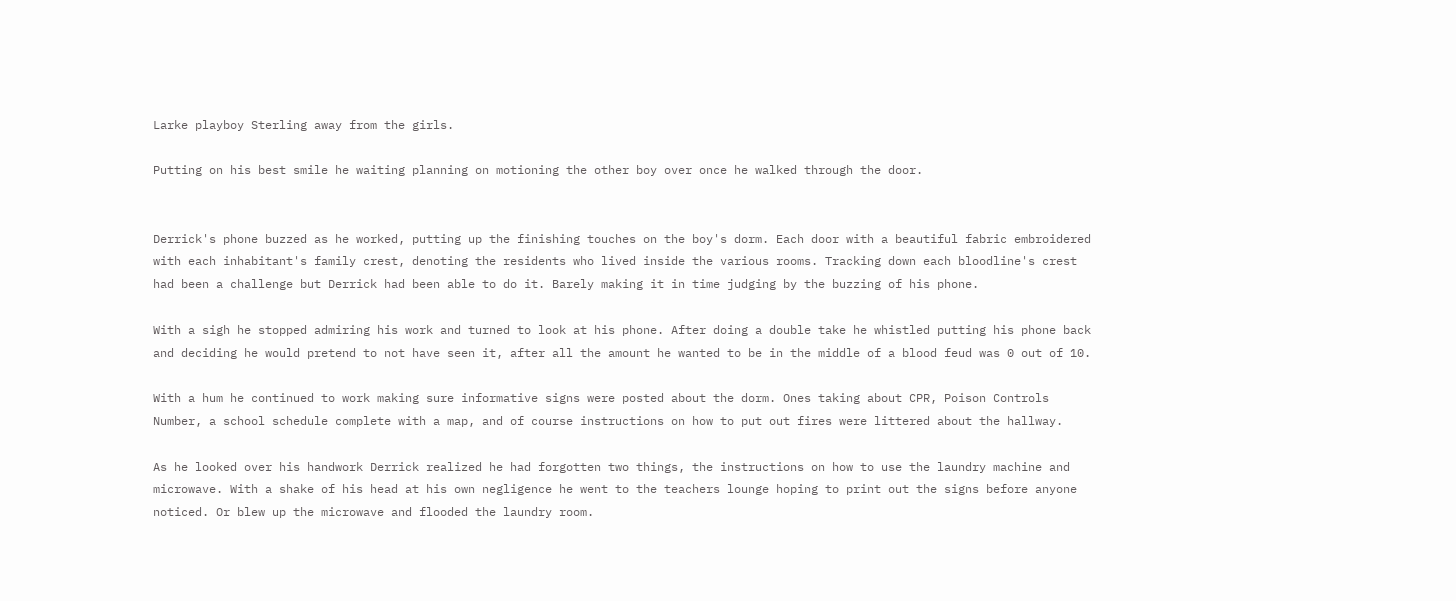Larke playboy Sterling away from the girls.

Putting on his best smile he waiting planning on motioning the other boy over once he walked through the door.


Derrick's phone buzzed as he worked, putting up the finishing touches on the boy's dorm. Each door with a beautiful fabric embroidered with each inhabitant's family crest, denoting the residents who lived inside the various rooms. Tracking down each bloodline's crest had been a challenge but Derrick had been able to do it. Barely making it in time judging by the buzzing of his phone.

With a sigh he stopped admiring his work and turned to look at his phone. After doing a double take he whistled putting his phone back and deciding he would pretend to not have seen it, after all the amount he wanted to be in the middle of a blood feud was 0 out of 10.

With a hum he continued to work making sure informative signs were posted about the dorm. Ones taking about CPR, Poison Controls Number, a school schedule complete with a map, and of course instructions on how to put out fires were littered about the hallway.

As he looked over his handwork Derrick realized he had forgotten two things, the instructions on how to use the laundry machine and microwave. With a shake of his head at his own negligence he went to the teachers lounge hoping to print out the signs before anyone noticed. Or blew up the microwave and flooded the laundry room.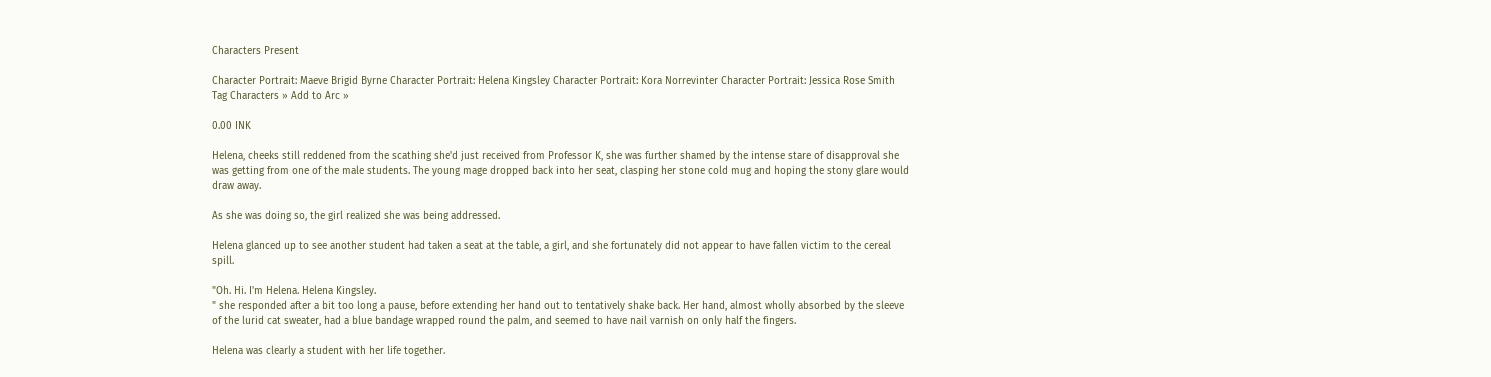Characters Present

Character Portrait: Maeve Brigid Byrne Character Portrait: Helena Kingsley Character Portrait: Kora Norrevinter Character Portrait: Jessica Rose Smith
Tag Characters » Add to Arc »

0.00 INK

Helena, cheeks still reddened from the scathing she'd just received from Professor K, she was further shamed by the intense stare of disapproval she was getting from one of the male students. The young mage dropped back into her seat, clasping her stone cold mug and hoping the stony glare would draw away.

As she was doing so, the girl realized she was being addressed.

Helena glanced up to see another student had taken a seat at the table, a girl, and she fortunately did not appear to have fallen victim to the cereal spill.

"Oh. Hi. I'm Helena. Helena Kingsley.
" she responded after a bit too long a pause, before extending her hand out to tentatively shake back. Her hand, almost wholly absorbed by the sleeve of the lurid cat sweater, had a blue bandage wrapped round the palm, and seemed to have nail varnish on only half the fingers.

Helena was clearly a student with her life together.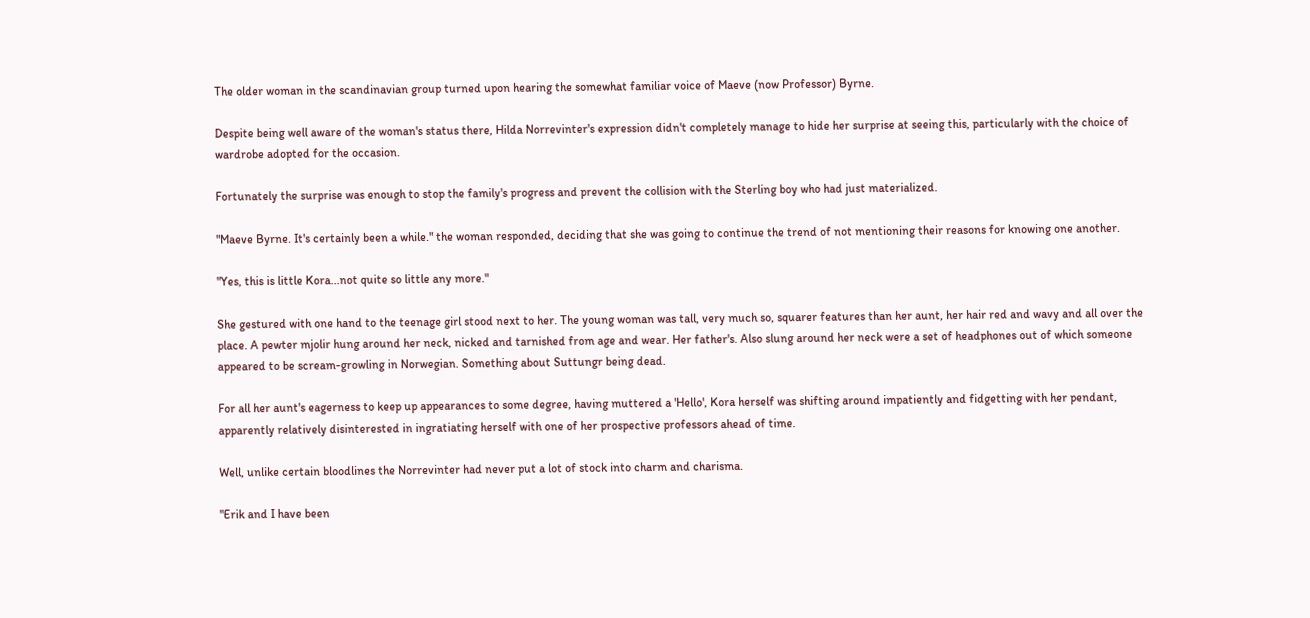The older woman in the scandinavian group turned upon hearing the somewhat familiar voice of Maeve (now Professor) Byrne.

Despite being well aware of the woman's status there, Hilda Norrevinter's expression didn't completely manage to hide her surprise at seeing this, particularly with the choice of wardrobe adopted for the occasion.

Fortunately the surprise was enough to stop the family's progress and prevent the collision with the Sterling boy who had just materialized.

"Maeve Byrne. It's certainly been a while." the woman responded, deciding that she was going to continue the trend of not mentioning their reasons for knowing one another.

"Yes, this is little Kora...not quite so little any more."

She gestured with one hand to the teenage girl stood next to her. The young woman was tall, very much so, squarer features than her aunt, her hair red and wavy and all over the place. A pewter mjolir hung around her neck, nicked and tarnished from age and wear. Her father's. Also slung around her neck were a set of headphones out of which someone appeared to be scream-growling in Norwegian. Something about Suttungr being dead.

For all her aunt's eagerness to keep up appearances to some degree, having muttered a 'Hello', Kora herself was shifting around impatiently and fidgetting with her pendant, apparently relatively disinterested in ingratiating herself with one of her prospective professors ahead of time.

Well, unlike certain bloodlines the Norrevinter had never put a lot of stock into charm and charisma.

"Erik and I have been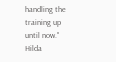handling the training up until now." Hilda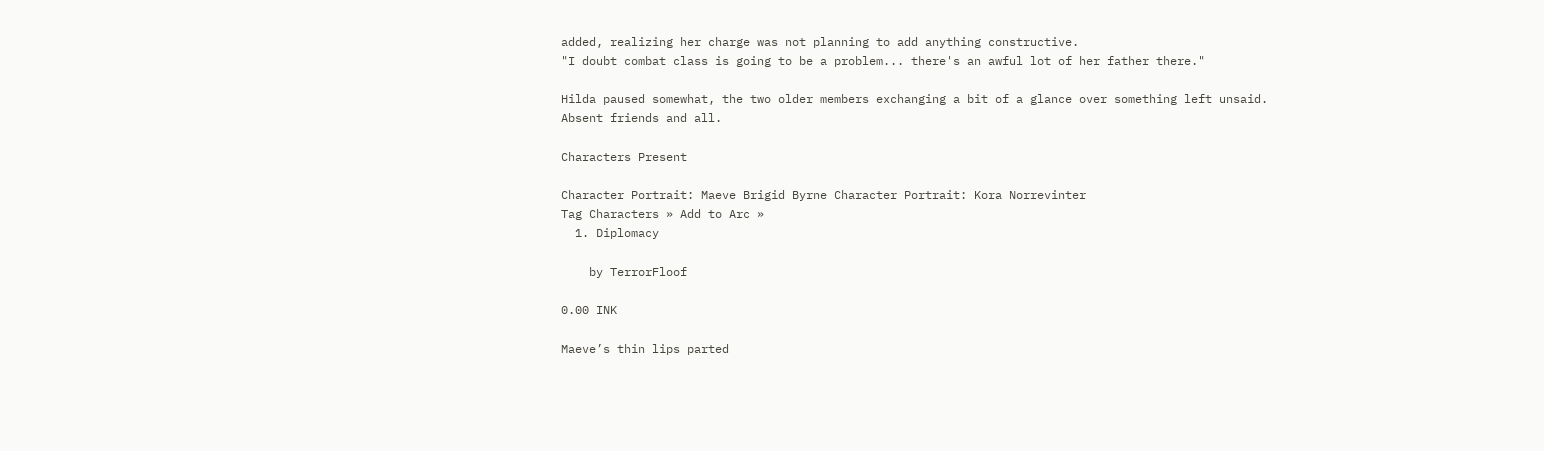added, realizing her charge was not planning to add anything constructive.
"I doubt combat class is going to be a problem... there's an awful lot of her father there."

Hilda paused somewhat, the two older members exchanging a bit of a glance over something left unsaid. Absent friends and all.

Characters Present

Character Portrait: Maeve Brigid Byrne Character Portrait: Kora Norrevinter
Tag Characters » Add to Arc »
  1. Diplomacy

    by TerrorFloof

0.00 INK

Maeve’s thin lips parted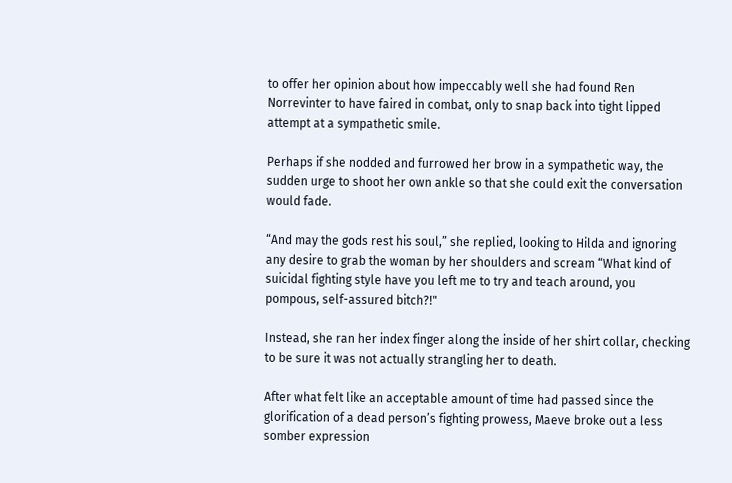to offer her opinion about how impeccably well she had found Ren Norrevinter to have faired in combat, only to snap back into tight lipped attempt at a sympathetic smile.

Perhaps if she nodded and furrowed her brow in a sympathetic way, the sudden urge to shoot her own ankle so that she could exit the conversation would fade.

“And may the gods rest his soul,” she replied, looking to Hilda and ignoring any desire to grab the woman by her shoulders and scream “What kind of suicidal fighting style have you left me to try and teach around, you pompous, self-assured bitch?!"

Instead, she ran her index finger along the inside of her shirt collar, checking to be sure it was not actually strangling her to death.

After what felt like an acceptable amount of time had passed since the glorification of a dead person’s fighting prowess, Maeve broke out a less somber expression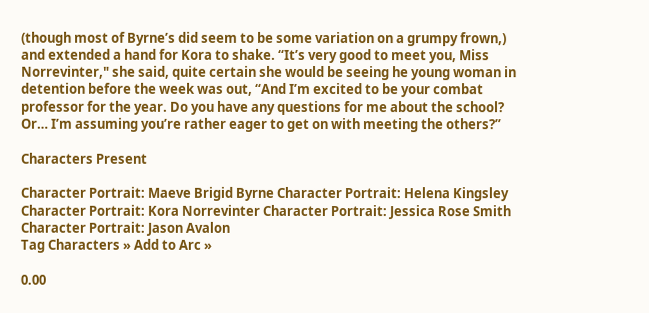(though most of Byrne’s did seem to be some variation on a grumpy frown,) and extended a hand for Kora to shake. “It’s very good to meet you, Miss Norrevinter," she said, quite certain she would be seeing he young woman in detention before the week was out, “And I’m excited to be your combat professor for the year. Do you have any questions for me about the school? Or… I’m assuming you’re rather eager to get on with meeting the others?”

Characters Present

Character Portrait: Maeve Brigid Byrne Character Portrait: Helena Kingsley Character Portrait: Kora Norrevinter Character Portrait: Jessica Rose Smith Character Portrait: Jason Avalon
Tag Characters » Add to Arc »

0.00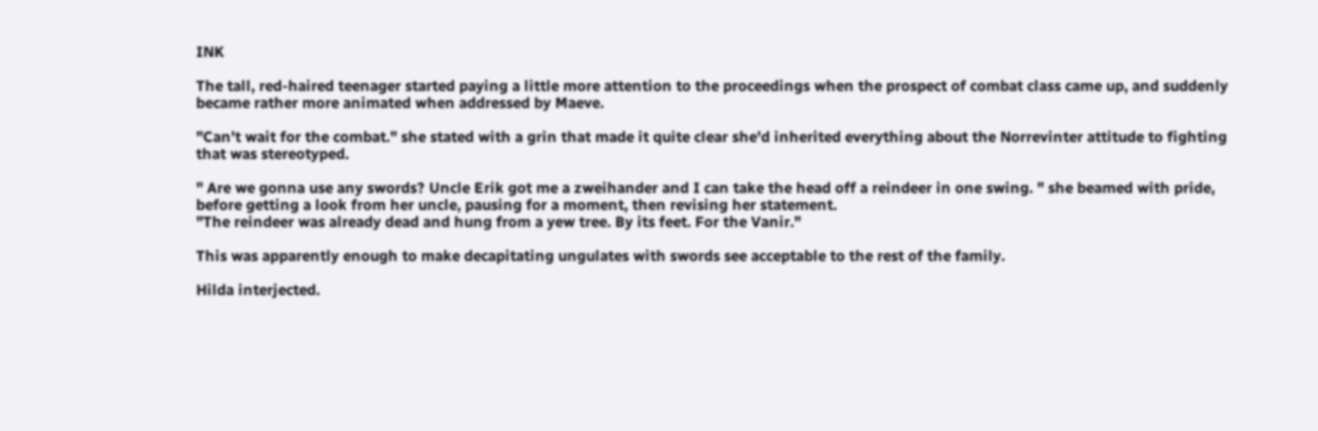INK

The tall, red-haired teenager started paying a little more attention to the proceedings when the prospect of combat class came up, and suddenly became rather more animated when addressed by Maeve.

"Can't wait for the combat." she stated with a grin that made it quite clear she'd inherited everything about the Norrevinter attitude to fighting that was stereotyped.

" Are we gonna use any swords? Uncle Erik got me a zweihander and I can take the head off a reindeer in one swing. " she beamed with pride, before getting a look from her uncle, pausing for a moment, then revising her statement.
"The reindeer was already dead and hung from a yew tree. By its feet. For the Vanir."

This was apparently enough to make decapitating ungulates with swords see acceptable to the rest of the family.

Hilda interjected.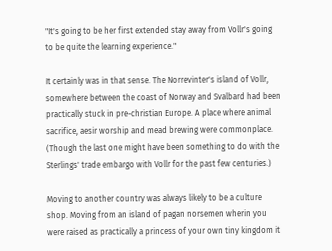"It's going to be her first extended stay away from Vollr's going to be quite the learning experience."

It certainly was in that sense. The Norrevinter's island of Vollr, somewhere between the coast of Norway and Svalbard had been practically stuck in pre-christian Europe. A place where animal sacrifice, aesir worship and mead brewing were commonplace. (Though the last one might have been something to do with the Sterlings' trade embargo with Vollr for the past few centuries.)

Moving to another country was always likely to be a culture shop. Moving from an island of pagan norsemen wherin you were raised as practically a princess of your own tiny kingdom it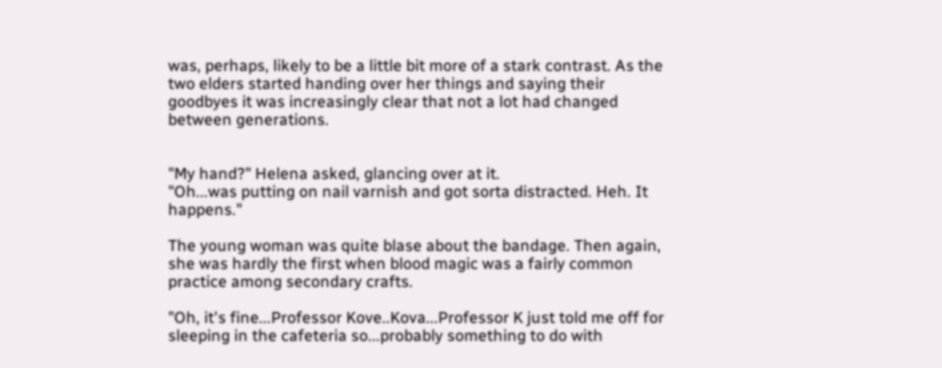was, perhaps, likely to be a little bit more of a stark contrast. As the two elders started handing over her things and saying their goodbyes it was increasingly clear that not a lot had changed between generations.


"My hand?" Helena asked, glancing over at it.
"Oh...was putting on nail varnish and got sorta distracted. Heh. It happens."

The young woman was quite blase about the bandage. Then again, she was hardly the first when blood magic was a fairly common practice among secondary crafts.

"Oh, it's fine...Professor Kove..Kova...Professor K just told me off for sleeping in the cafeteria so...probably something to do with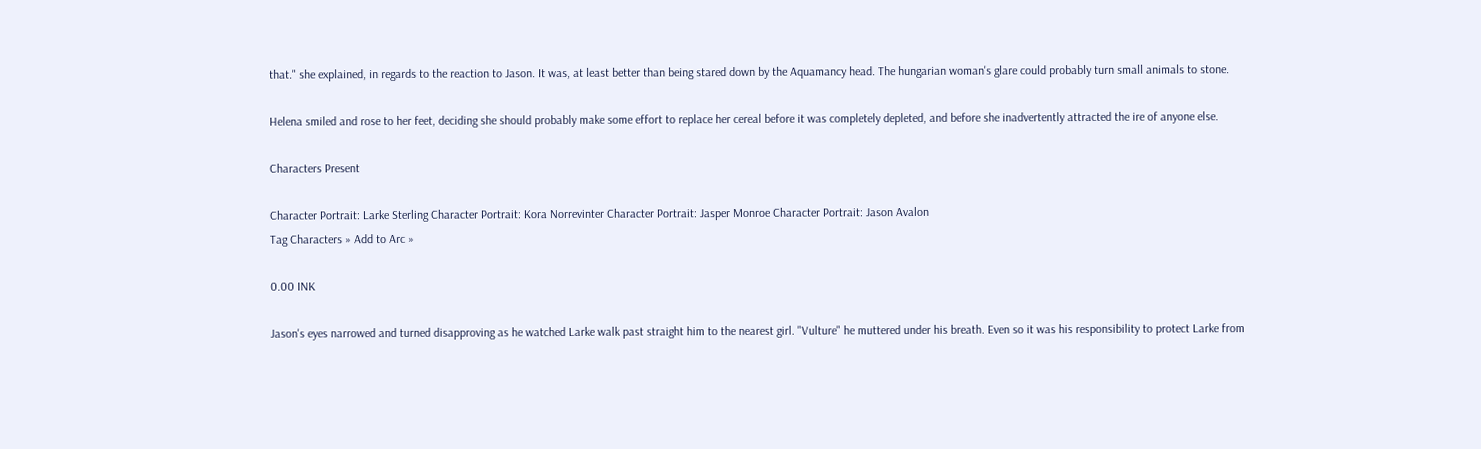that." she explained, in regards to the reaction to Jason. It was, at least better than being stared down by the Aquamancy head. The hungarian woman's glare could probably turn small animals to stone.

Helena smiled and rose to her feet, deciding she should probably make some effort to replace her cereal before it was completely depleted, and before she inadvertently attracted the ire of anyone else.

Characters Present

Character Portrait: Larke Sterling Character Portrait: Kora Norrevinter Character Portrait: Jasper Monroe Character Portrait: Jason Avalon
Tag Characters » Add to Arc »

0.00 INK

Jason's eyes narrowed and turned disapproving as he watched Larke walk past straight him to the nearest girl. "Vulture" he muttered under his breath. Even so it was his responsibility to protect Larke from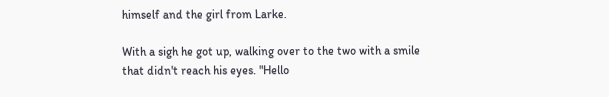himself and the girl from Larke.

With a sigh he got up, walking over to the two with a smile that didn't reach his eyes. "Hello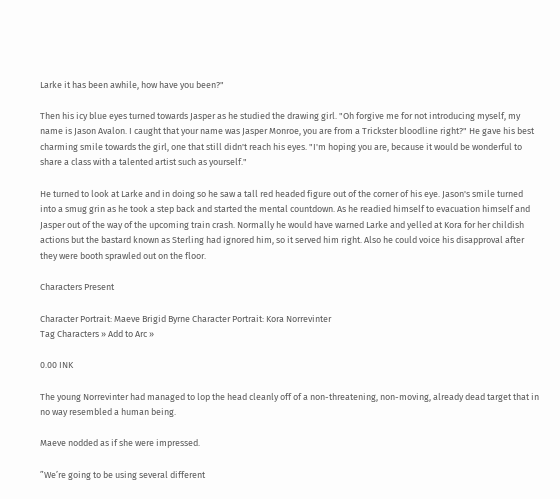Larke it has been awhile, how have you been?"

Then his icy blue eyes turned towards Jasper as he studied the drawing girl. "Oh forgive me for not introducing myself, my name is Jason Avalon. I caught that your name was Jasper Monroe, you are from a Trickster bloodline right?" He gave his best charming smile towards the girl, one that still didn't reach his eyes. "I'm hoping you are, because it would be wonderful to share a class with a talented artist such as yourself."

He turned to look at Larke and in doing so he saw a tall red headed figure out of the corner of his eye. Jason's smile turned into a smug grin as he took a step back and started the mental countdown. As he readied himself to evacuation himself and Jasper out of the way of the upcoming train crash. Normally he would have warned Larke and yelled at Kora for her childish actions but the bastard known as Sterling had ignored him, so it served him right. Also he could voice his disapproval after they were booth sprawled out on the floor.

Characters Present

Character Portrait: Maeve Brigid Byrne Character Portrait: Kora Norrevinter
Tag Characters » Add to Arc »

0.00 INK

The young Norrevinter had managed to lop the head cleanly off of a non-threatening, non-moving, already dead target that in no way resembled a human being.

Maeve nodded as if she were impressed.

”We’re going to be using several different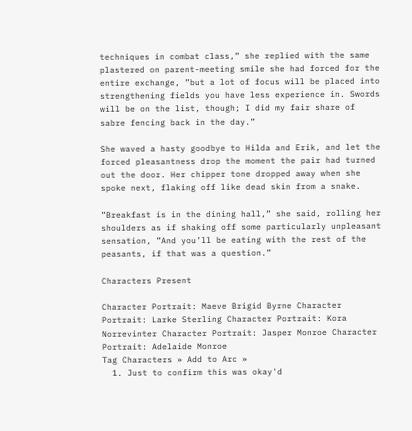techniques in combat class,” she replied with the same plastered on parent-meeting smile she had forced for the entire exchange, ”but a lot of focus will be placed into strengthening fields you have less experience in. Swords will be on the list, though; I did my fair share of sabre fencing back in the day.”

She waved a hasty goodbye to Hilda and Erik, and let the forced pleasantness drop the moment the pair had turned out the door. Her chipper tone dropped away when she spoke next, flaking off like dead skin from a snake.

”Breakfast is in the dining hall,” she said, rolling her shoulders as if shaking off some particularly unpleasant sensation, ”And you’ll be eating with the rest of the peasants, if that was a question.”

Characters Present

Character Portrait: Maeve Brigid Byrne Character Portrait: Larke Sterling Character Portrait: Kora Norrevinter Character Portrait: Jasper Monroe Character Portrait: Adelaide Monroe
Tag Characters » Add to Arc »
  1. Just to confirm this was okay'd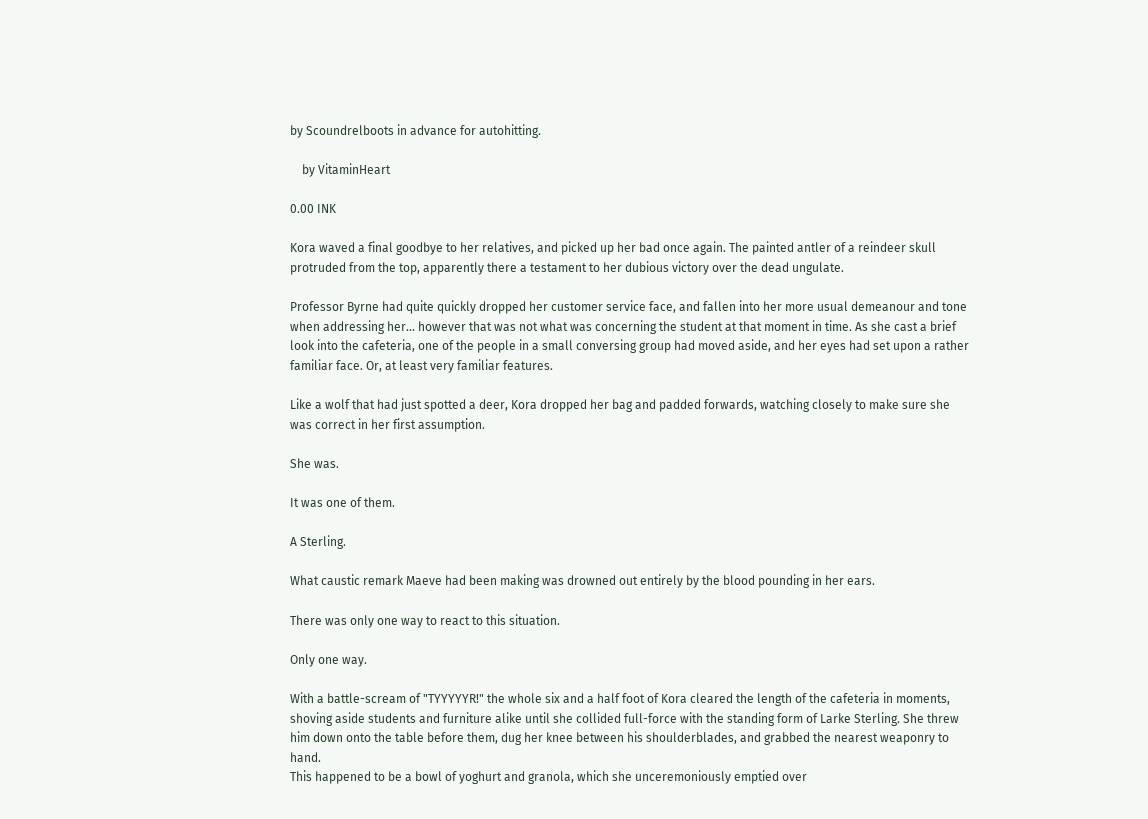by Scoundrelboots in advance for autohitting.

    by VitaminHeart

0.00 INK

Kora waved a final goodbye to her relatives, and picked up her bad once again. The painted antler of a reindeer skull protruded from the top, apparently there a testament to her dubious victory over the dead ungulate.

Professor Byrne had quite quickly dropped her customer service face, and fallen into her more usual demeanour and tone when addressing her... however that was not what was concerning the student at that moment in time. As she cast a brief look into the cafeteria, one of the people in a small conversing group had moved aside, and her eyes had set upon a rather familiar face. Or, at least very familiar features.

Like a wolf that had just spotted a deer, Kora dropped her bag and padded forwards, watching closely to make sure she was correct in her first assumption.

She was.

It was one of them.

A Sterling.

What caustic remark Maeve had been making was drowned out entirely by the blood pounding in her ears.

There was only one way to react to this situation.

Only one way.

With a battle-scream of "TYYYYYR!" the whole six and a half foot of Kora cleared the length of the cafeteria in moments, shoving aside students and furniture alike until she collided full-force with the standing form of Larke Sterling. She threw him down onto the table before them, dug her knee between his shoulderblades, and grabbed the nearest weaponry to hand.
This happened to be a bowl of yoghurt and granola, which she unceremoniously emptied over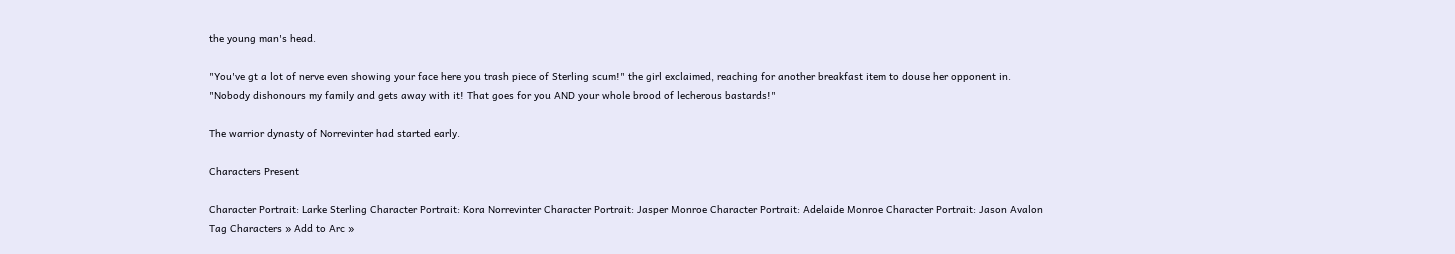the young man's head.

"You've gt a lot of nerve even showing your face here you trash piece of Sterling scum!" the girl exclaimed, reaching for another breakfast item to douse her opponent in.
"Nobody dishonours my family and gets away with it! That goes for you AND your whole brood of lecherous bastards!"

The warrior dynasty of Norrevinter had started early.

Characters Present

Character Portrait: Larke Sterling Character Portrait: Kora Norrevinter Character Portrait: Jasper Monroe Character Portrait: Adelaide Monroe Character Portrait: Jason Avalon
Tag Characters » Add to Arc »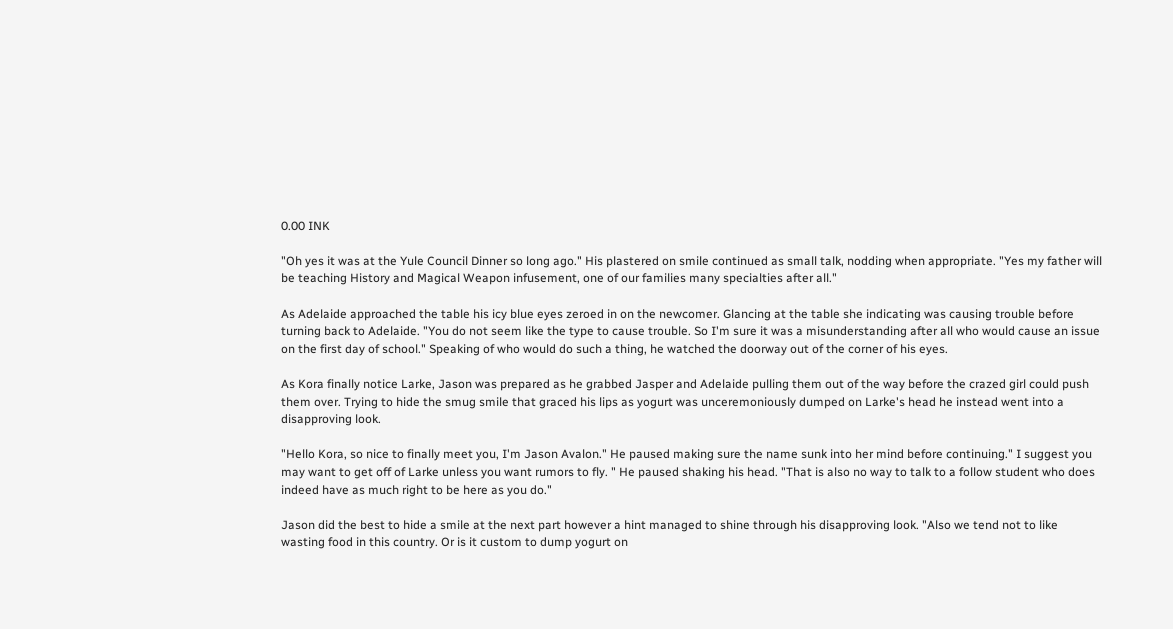0.00 INK

"Oh yes it was at the Yule Council Dinner so long ago." His plastered on smile continued as small talk, nodding when appropriate. "Yes my father will be teaching History and Magical Weapon infusement, one of our families many specialties after all."

As Adelaide approached the table his icy blue eyes zeroed in on the newcomer. Glancing at the table she indicating was causing trouble before turning back to Adelaide. "You do not seem like the type to cause trouble. So I'm sure it was a misunderstanding after all who would cause an issue on the first day of school." Speaking of who would do such a thing, he watched the doorway out of the corner of his eyes.

As Kora finally notice Larke, Jason was prepared as he grabbed Jasper and Adelaide pulling them out of the way before the crazed girl could push them over. Trying to hide the smug smile that graced his lips as yogurt was unceremoniously dumped on Larke's head he instead went into a disapproving look.

"Hello Kora, so nice to finally meet you, I'm Jason Avalon." He paused making sure the name sunk into her mind before continuing." I suggest you may want to get off of Larke unless you want rumors to fly. " He paused shaking his head. "That is also no way to talk to a follow student who does indeed have as much right to be here as you do."

Jason did the best to hide a smile at the next part however a hint managed to shine through his disapproving look. "Also we tend not to like wasting food in this country. Or is it custom to dump yogurt on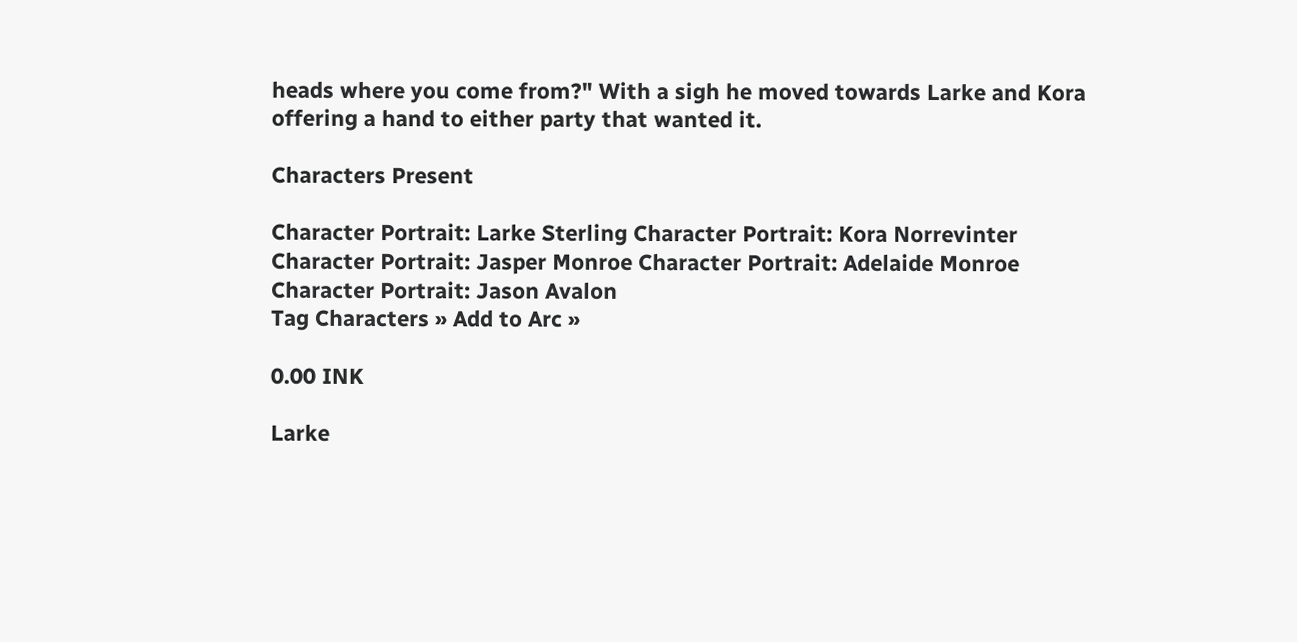heads where you come from?" With a sigh he moved towards Larke and Kora offering a hand to either party that wanted it.

Characters Present

Character Portrait: Larke Sterling Character Portrait: Kora Norrevinter Character Portrait: Jasper Monroe Character Portrait: Adelaide Monroe Character Portrait: Jason Avalon
Tag Characters » Add to Arc »

0.00 INK

Larke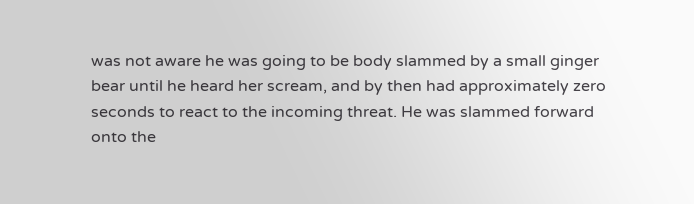was not aware he was going to be body slammed by a small ginger bear until he heard her scream, and by then had approximately zero seconds to react to the incoming threat. He was slammed forward onto the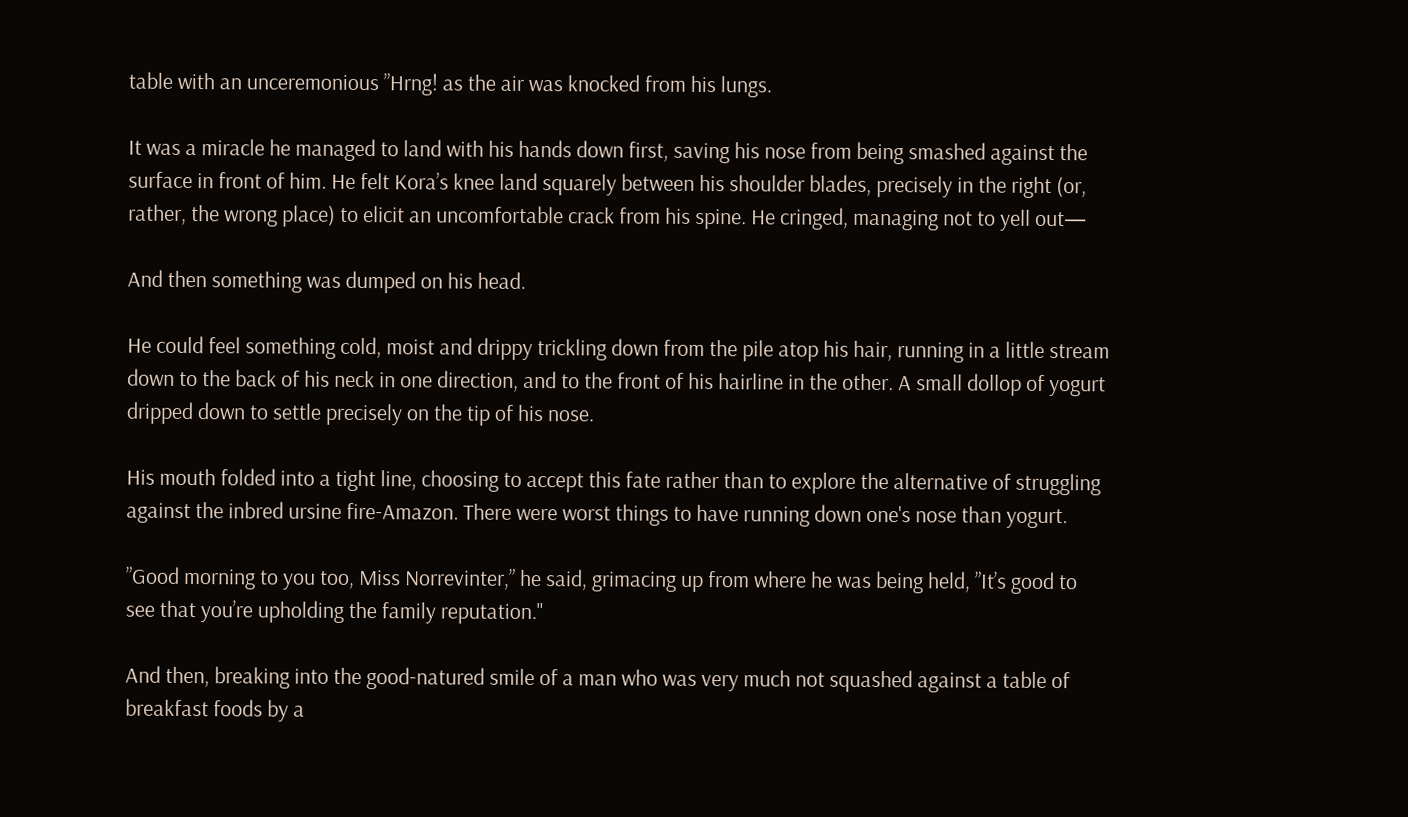table with an unceremonious ”Hrng! as the air was knocked from his lungs.

It was a miracle he managed to land with his hands down first, saving his nose from being smashed against the surface in front of him. He felt Kora’s knee land squarely between his shoulder blades, precisely in the right (or, rather, the wrong place) to elicit an uncomfortable crack from his spine. He cringed, managing not to yell out—

And then something was dumped on his head.

He could feel something cold, moist and drippy trickling down from the pile atop his hair, running in a little stream down to the back of his neck in one direction, and to the front of his hairline in the other. A small dollop of yogurt dripped down to settle precisely on the tip of his nose.

His mouth folded into a tight line, choosing to accept this fate rather than to explore the alternative of struggling against the inbred ursine fire-Amazon. There were worst things to have running down one's nose than yogurt.

”Good morning to you too, Miss Norrevinter,” he said, grimacing up from where he was being held, ”It’s good to see that you’re upholding the family reputation."

And then, breaking into the good-natured smile of a man who was very much not squashed against a table of breakfast foods by a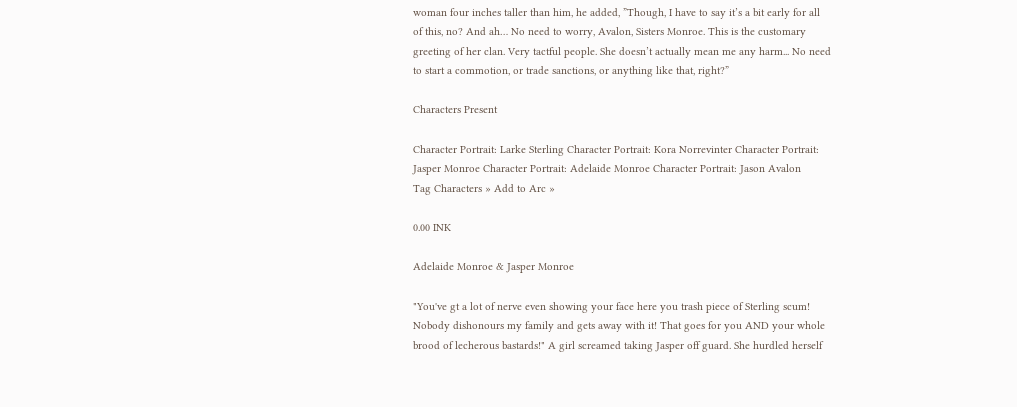woman four inches taller than him, he added, ”Though, I have to say it’s a bit early for all of this, no? And ah… No need to worry, Avalon, Sisters Monroe. This is the customary greeting of her clan. Very tactful people. She doesn’t actually mean me any harm... No need to start a commotion, or trade sanctions, or anything like that, right?”

Characters Present

Character Portrait: Larke Sterling Character Portrait: Kora Norrevinter Character Portrait: Jasper Monroe Character Portrait: Adelaide Monroe Character Portrait: Jason Avalon
Tag Characters » Add to Arc »

0.00 INK

Adelaide Monroe & Jasper Monroe

"You've gt a lot of nerve even showing your face here you trash piece of Sterling scum! Nobody dishonours my family and gets away with it! That goes for you AND your whole brood of lecherous bastards!" A girl screamed taking Jasper off guard. She hurdled herself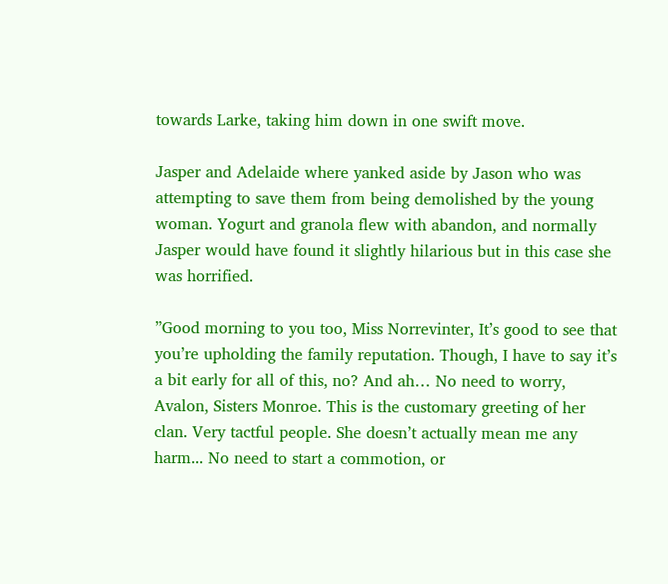towards Larke, taking him down in one swift move.

Jasper and Adelaide where yanked aside by Jason who was attempting to save them from being demolished by the young woman. Yogurt and granola flew with abandon, and normally Jasper would have found it slightly hilarious but in this case she was horrified.

”Good morning to you too, Miss Norrevinter, It’s good to see that you’re upholding the family reputation. Though, I have to say it’s a bit early for all of this, no? And ah… No need to worry, Avalon, Sisters Monroe. This is the customary greeting of her clan. Very tactful people. She doesn’t actually mean me any harm... No need to start a commotion, or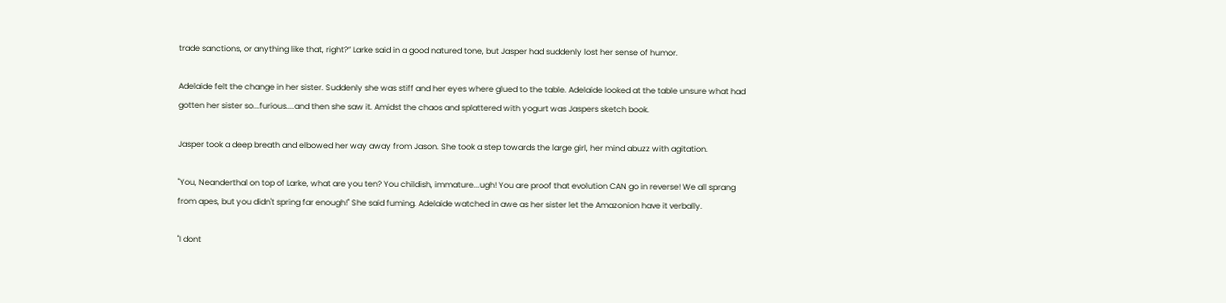trade sanctions, or anything like that, right?” Larke said in a good natured tone, but Jasper had suddenly lost her sense of humor.

Adelaide felt the change in her sister. Suddenly she was stiff and her eyes where glued to the table. Adelaide looked at the table unsure what had gotten her sister so...furious....and then she saw it. Amidst the chaos and splattered with yogurt was Jaspers sketch book.

Jasper took a deep breath and elbowed her way away from Jason. She took a step towards the large girl, her mind abuzz with agitation.

"You, Neanderthal on top of Larke, what are you ten? You childish, immature...ugh! You are proof that evolution CAN go in reverse! We all sprang from apes, but you didn't spring far enough!" She said fuming. Adelaide watched in awe as her sister let the Amazonion have it verbally.

"I dont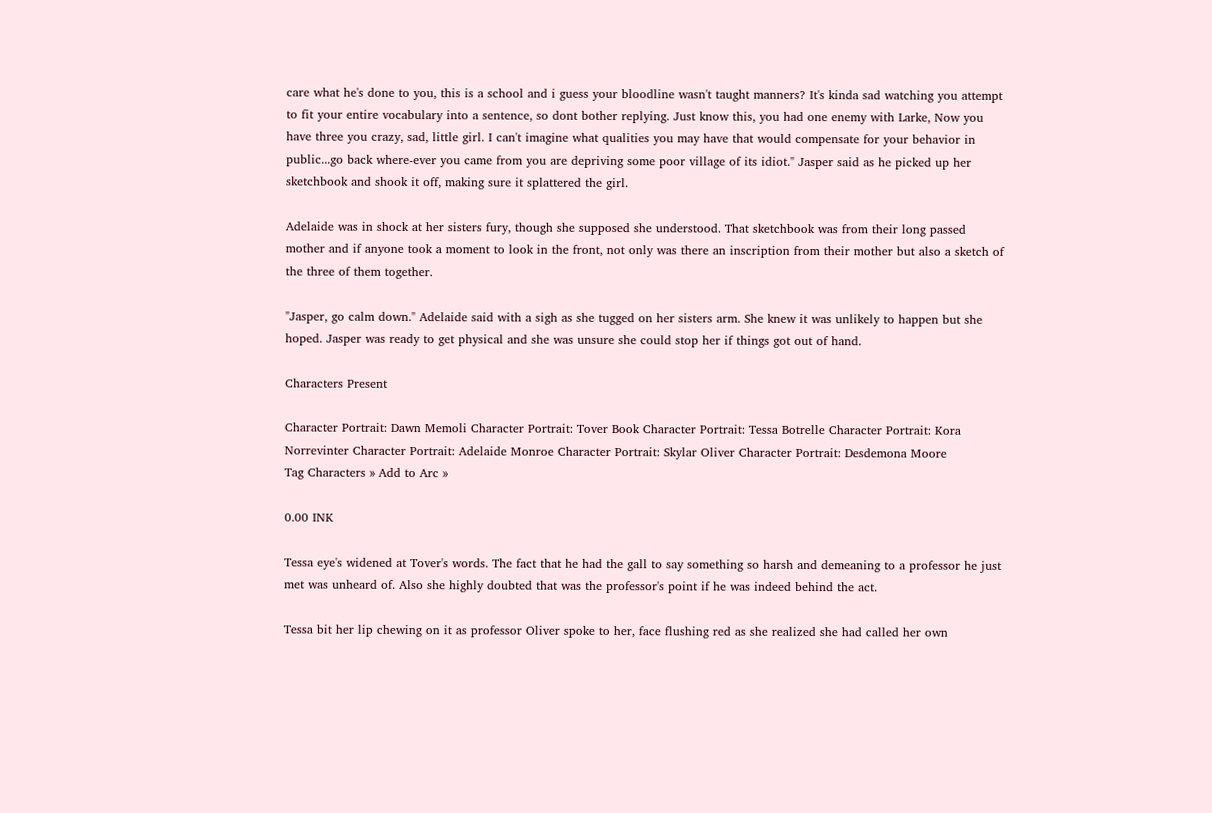care what he's done to you, this is a school and i guess your bloodline wasn't taught manners? It's kinda sad watching you attempt to fit your entire vocabulary into a sentence, so dont bother replying. Just know this, you had one enemy with Larke, Now you have three you crazy, sad, little girl. I can't imagine what qualities you may have that would compensate for your behavior in public...go back where-ever you came from you are depriving some poor village of its idiot." Jasper said as he picked up her sketchbook and shook it off, making sure it splattered the girl.

Adelaide was in shock at her sisters fury, though she supposed she understood. That sketchbook was from their long passed mother and if anyone took a moment to look in the front, not only was there an inscription from their mother but also a sketch of the three of them together.

"Jasper, go calm down." Adelaide said with a sigh as she tugged on her sisters arm. She knew it was unlikely to happen but she hoped. Jasper was ready to get physical and she was unsure she could stop her if things got out of hand.

Characters Present

Character Portrait: Dawn Memoli Character Portrait: Tover Book Character Portrait: Tessa Botrelle Character Portrait: Kora Norrevinter Character Portrait: Adelaide Monroe Character Portrait: Skylar Oliver Character Portrait: Desdemona Moore
Tag Characters » Add to Arc »

0.00 INK

Tessa eye's widened at Tover's words. The fact that he had the gall to say something so harsh and demeaning to a professor he just met was unheard of. Also she highly doubted that was the professor's point if he was indeed behind the act.

Tessa bit her lip chewing on it as professor Oliver spoke to her, face flushing red as she realized she had called her own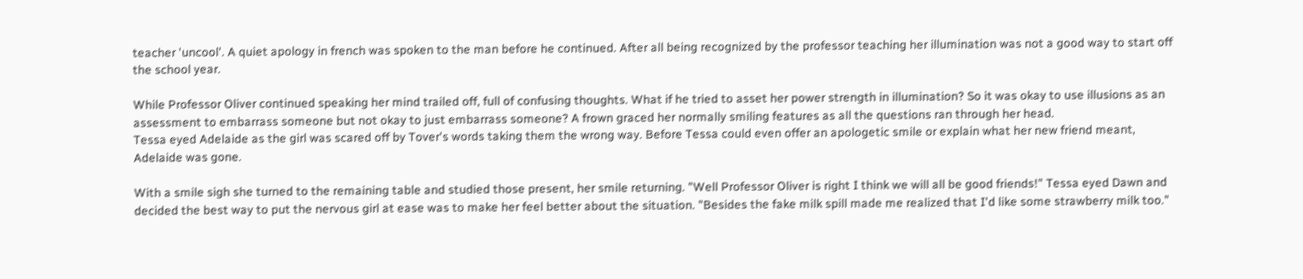teacher 'uncool'. A quiet apology in french was spoken to the man before he continued. After all being recognized by the professor teaching her illumination was not a good way to start off the school year.

While Professor Oliver continued speaking her mind trailed off, full of confusing thoughts. What if he tried to asset her power strength in illumination? So it was okay to use illusions as an assessment to embarrass someone but not okay to just embarrass someone? A frown graced her normally smiling features as all the questions ran through her head.
Tessa eyed Adelaide as the girl was scared off by Tover's words taking them the wrong way. Before Tessa could even offer an apologetic smile or explain what her new friend meant, Adelaide was gone.

With a smile sigh she turned to the remaining table and studied those present, her smile returning. "Well Professor Oliver is right I think we will all be good friends!" Tessa eyed Dawn and decided the best way to put the nervous girl at ease was to make her feel better about the situation. "Besides the fake milk spill made me realized that I'd like some strawberry milk too."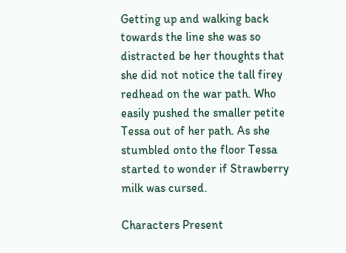Getting up and walking back towards the line she was so distracted be her thoughts that she did not notice the tall firey redhead on the war path. Who easily pushed the smaller petite Tessa out of her path. As she stumbled onto the floor Tessa started to wonder if Strawberry milk was cursed.

Characters Present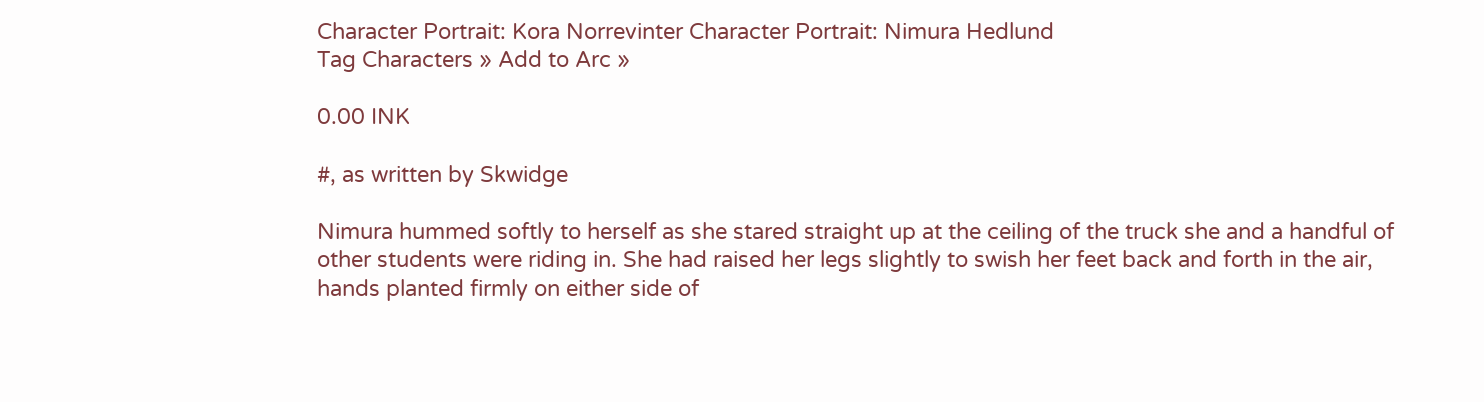Character Portrait: Kora Norrevinter Character Portrait: Nimura Hedlund
Tag Characters » Add to Arc »

0.00 INK

#, as written by Skwidge

Nimura hummed softly to herself as she stared straight up at the ceiling of the truck she and a handful of other students were riding in. She had raised her legs slightly to swish her feet back and forth in the air, hands planted firmly on either side of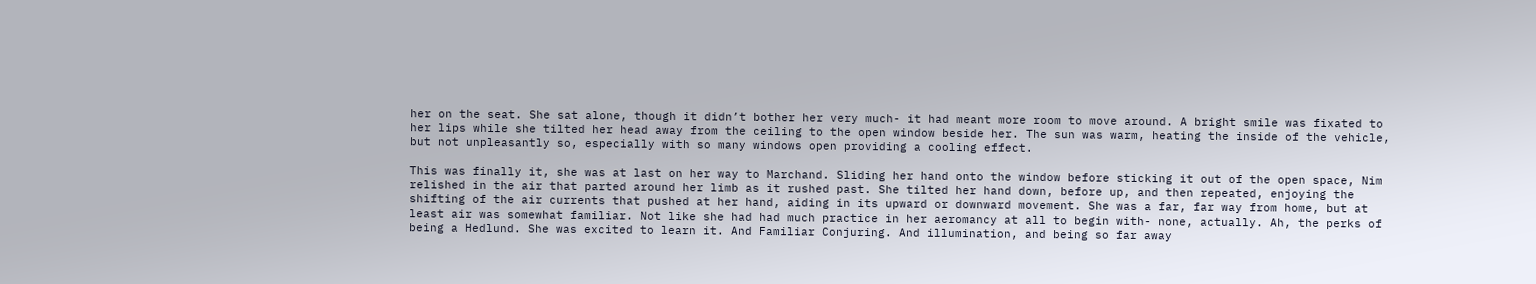her on the seat. She sat alone, though it didn’t bother her very much- it had meant more room to move around. A bright smile was fixated to her lips while she tilted her head away from the ceiling to the open window beside her. The sun was warm, heating the inside of the vehicle, but not unpleasantly so, especially with so many windows open providing a cooling effect.

This was finally it, she was at last on her way to Marchand. Sliding her hand onto the window before sticking it out of the open space, Nim relished in the air that parted around her limb as it rushed past. She tilted her hand down, before up, and then repeated, enjoying the shifting of the air currents that pushed at her hand, aiding in its upward or downward movement. She was a far, far way from home, but at least air was somewhat familiar. Not like she had had much practice in her aeromancy at all to begin with- none, actually. Ah, the perks of being a Hedlund. She was excited to learn it. And Familiar Conjuring. And illumination, and being so far away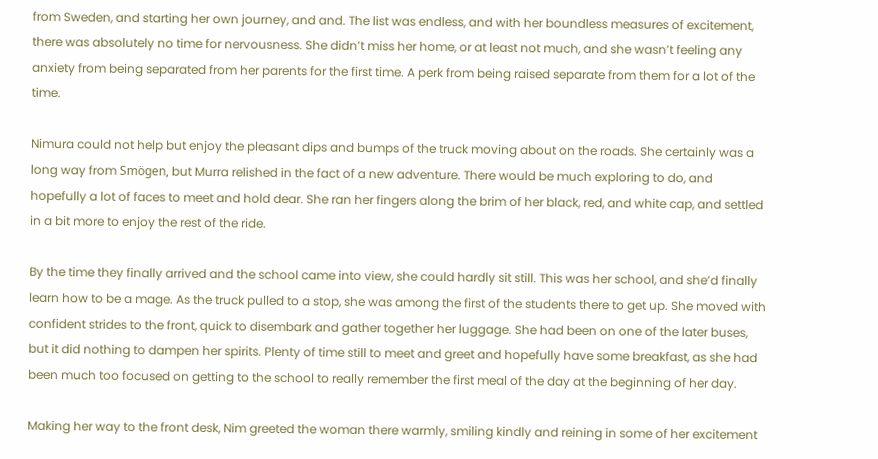from Sweden, and starting her own journey, and and. The list was endless, and with her boundless measures of excitement, there was absolutely no time for nervousness. She didn’t miss her home, or at least not much, and she wasn’t feeling any anxiety from being separated from her parents for the first time. A perk from being raised separate from them for a lot of the time.

Nimura could not help but enjoy the pleasant dips and bumps of the truck moving about on the roads. She certainly was a long way from Smögen, but Murra relished in the fact of a new adventure. There would be much exploring to do, and hopefully a lot of faces to meet and hold dear. She ran her fingers along the brim of her black, red, and white cap, and settled in a bit more to enjoy the rest of the ride.

By the time they finally arrived and the school came into view, she could hardly sit still. This was her school, and she’d finally learn how to be a mage. As the truck pulled to a stop, she was among the first of the students there to get up. She moved with confident strides to the front, quick to disembark and gather together her luggage. She had been on one of the later buses, but it did nothing to dampen her spirits. Plenty of time still to meet and greet and hopefully have some breakfast, as she had been much too focused on getting to the school to really remember the first meal of the day at the beginning of her day.

Making her way to the front desk, Nim greeted the woman there warmly, smiling kindly and reining in some of her excitement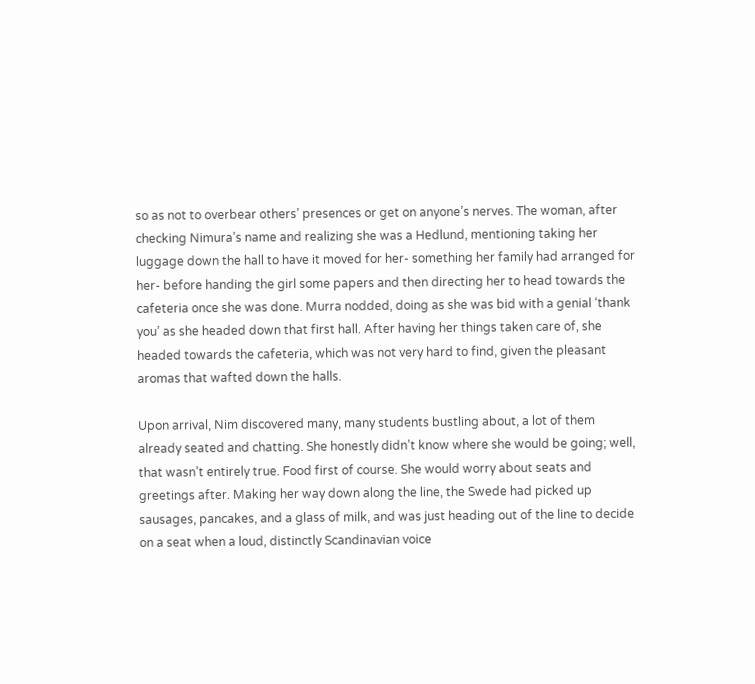so as not to overbear others’ presences or get on anyone’s nerves. The woman, after checking Nimura’s name and realizing she was a Hedlund, mentioning taking her luggage down the hall to have it moved for her- something her family had arranged for her- before handing the girl some papers and then directing her to head towards the cafeteria once she was done. Murra nodded, doing as she was bid with a genial ‘thank you’ as she headed down that first hall. After having her things taken care of, she headed towards the cafeteria, which was not very hard to find, given the pleasant aromas that wafted down the halls.

Upon arrival, Nim discovered many, many students bustling about, a lot of them already seated and chatting. She honestly didn’t know where she would be going; well, that wasn’t entirely true. Food first of course. She would worry about seats and greetings after. Making her way down along the line, the Swede had picked up sausages, pancakes, and a glass of milk, and was just heading out of the line to decide on a seat when a loud, distinctly Scandinavian voice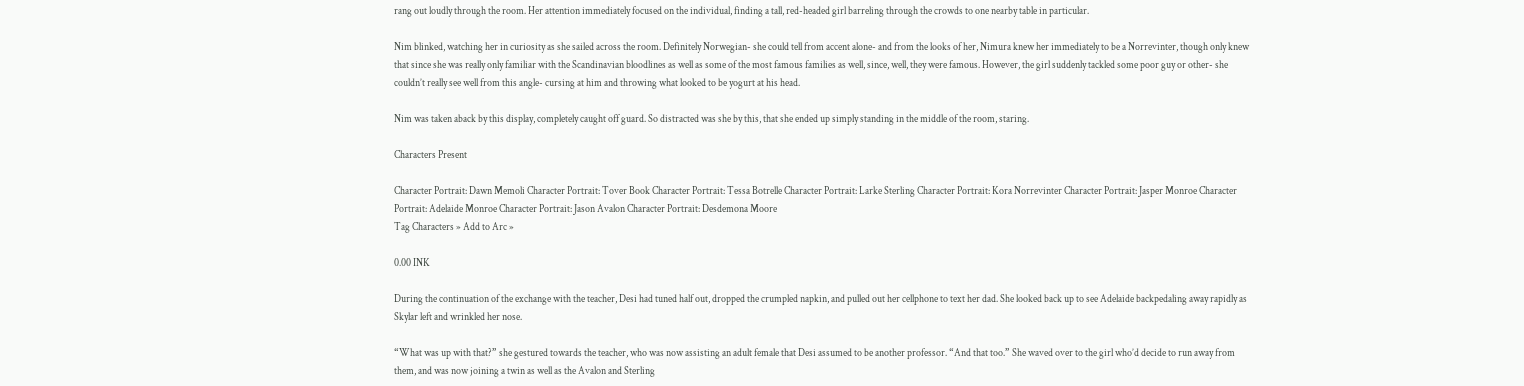rang out loudly through the room. Her attention immediately focused on the individual, finding a tall, red-headed girl barreling through the crowds to one nearby table in particular.

Nim blinked, watching her in curiosity as she sailed across the room. Definitely Norwegian- she could tell from accent alone- and from the looks of her, Nimura knew her immediately to be a Norrevinter, though only knew that since she was really only familiar with the Scandinavian bloodlines as well as some of the most famous families as well, since, well, they were famous. However, the girl suddenly tackled some poor guy or other- she couldn’t really see well from this angle- cursing at him and throwing what looked to be yogurt at his head.

Nim was taken aback by this display, completely caught off guard. So distracted was she by this, that she ended up simply standing in the middle of the room, staring.

Characters Present

Character Portrait: Dawn Memoli Character Portrait: Tover Book Character Portrait: Tessa Botrelle Character Portrait: Larke Sterling Character Portrait: Kora Norrevinter Character Portrait: Jasper Monroe Character Portrait: Adelaide Monroe Character Portrait: Jason Avalon Character Portrait: Desdemona Moore
Tag Characters » Add to Arc »

0.00 INK

During the continuation of the exchange with the teacher, Desi had tuned half out, dropped the crumpled napkin, and pulled out her cellphone to text her dad. She looked back up to see Adelaide backpedaling away rapidly as Skylar left and wrinkled her nose.

“What was up with that?” she gestured towards the teacher, who was now assisting an adult female that Desi assumed to be another professor. “And that too.” She waved over to the girl who’d decide to run away from them, and was now joining a twin as well as the Avalon and Sterling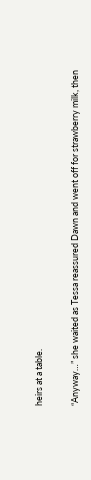heirs at a table.

“Anyway…” she waited as Tessa reassured Dawn and went off for strawberry milk, then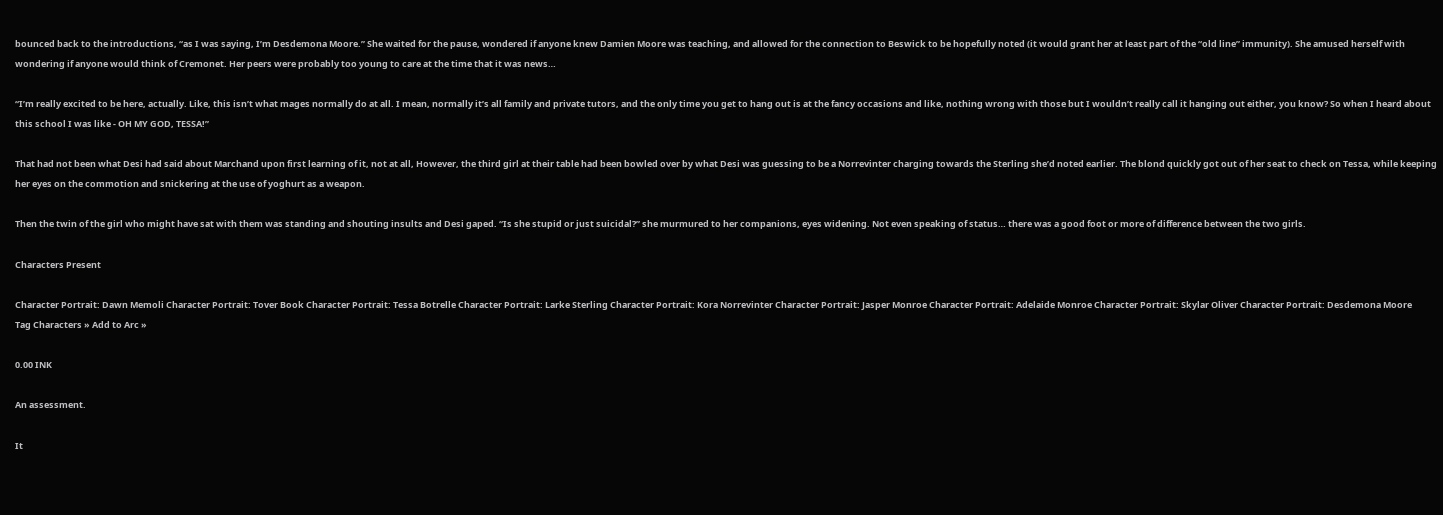bounced back to the introductions, “as I was saying, I’m Desdemona Moore.” She waited for the pause, wondered if anyone knew Damien Moore was teaching, and allowed for the connection to Beswick to be hopefully noted (it would grant her at least part of the “old line” immunity). She amused herself with wondering if anyone would think of Cremonet. Her peers were probably too young to care at the time that it was news…

“I’m really excited to be here, actually. Like, this isn’t what mages normally do at all. I mean, normally it’s all family and private tutors, and the only time you get to hang out is at the fancy occasions and like, nothing wrong with those but I wouldn’t really call it hanging out either, you know? So when I heard about this school I was like - OH MY GOD, TESSA!”

That had not been what Desi had said about Marchand upon first learning of it, not at all, However, the third girl at their table had been bowled over by what Desi was guessing to be a Norrevinter charging towards the Sterling she’d noted earlier. The blond quickly got out of her seat to check on Tessa, while keeping her eyes on the commotion and snickering at the use of yoghurt as a weapon.

Then the twin of the girl who might have sat with them was standing and shouting insults and Desi gaped. “Is she stupid or just suicidal?” she murmured to her companions, eyes widening. Not even speaking of status… there was a good foot or more of difference between the two girls.

Characters Present

Character Portrait: Dawn Memoli Character Portrait: Tover Book Character Portrait: Tessa Botrelle Character Portrait: Larke Sterling Character Portrait: Kora Norrevinter Character Portrait: Jasper Monroe Character Portrait: Adelaide Monroe Character Portrait: Skylar Oliver Character Portrait: Desdemona Moore
Tag Characters » Add to Arc »

0.00 INK

An assessment.

It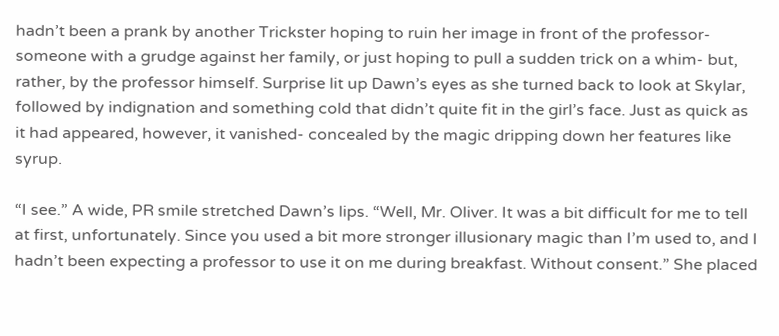hadn’t been a prank by another Trickster hoping to ruin her image in front of the professor- someone with a grudge against her family, or just hoping to pull a sudden trick on a whim- but, rather, by the professor himself. Surprise lit up Dawn’s eyes as she turned back to look at Skylar, followed by indignation and something cold that didn’t quite fit in the girl’s face. Just as quick as it had appeared, however, it vanished- concealed by the magic dripping down her features like syrup.

“I see.” A wide, PR smile stretched Dawn’s lips. “Well, Mr. Oliver. It was a bit difficult for me to tell at first, unfortunately. Since you used a bit more stronger illusionary magic than I’m used to, and I hadn’t been expecting a professor to use it on me during breakfast. Without consent.” She placed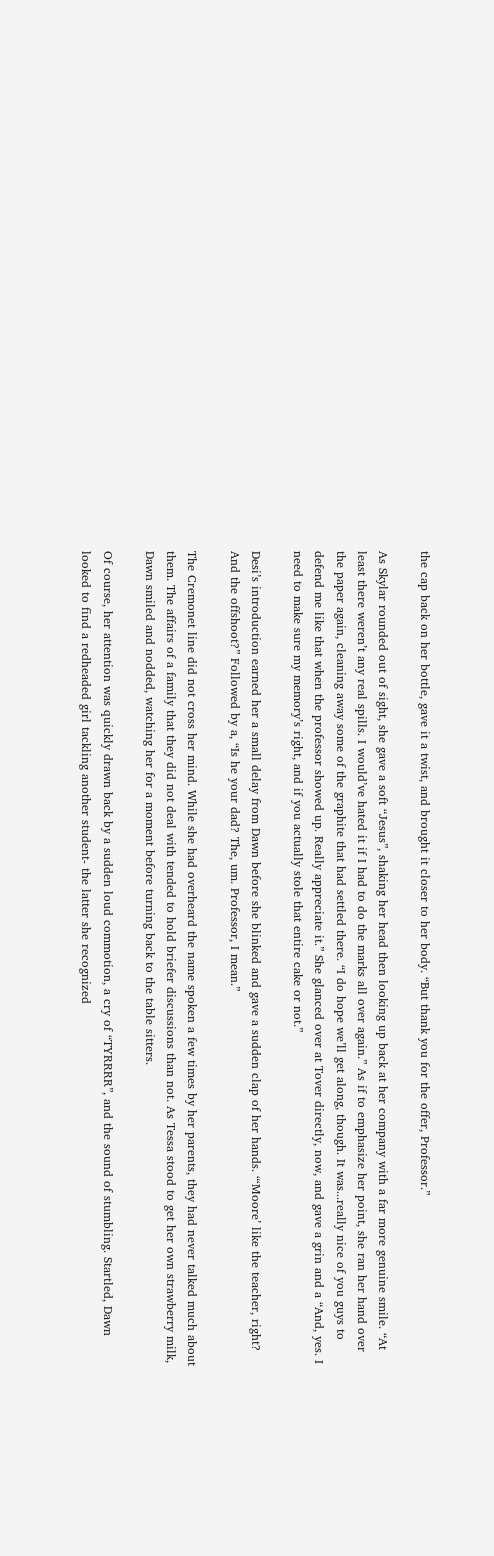the cap back on her bottle, gave it a twist, and brought it closer to her body. “But thank you for the offer, Professor.”

As Skylar rounded out of sight, she gave a soft “Jesus”, shaking her head then looking up back at her company with a far more genuine smile. “At least there weren’t any real spills. I would’ve hated it if I had to do the marks all over again.” As if to emphasize her point, she ran her hand over the paper again, cleaning away some of the graphite that had settled there. “I do hope we’ll get along, though. It was...really nice of you guys to defend me like that when the professor showed up. Really appreciate it.” She glanced over at Tover directly, now, and gave a grin and a “And, yes. I need to make sure my memory’s right, and if you actually stole that entire cake or not.”

Desi’s introduction earned her a small delay from Dawn before she blinked and gave a sudden clap of her hands. “‘Moore’ like the teacher, right? And the offshoot?” Followed by a, “Is he your dad? The, um. Professor, I mean.”

The Cremonet line did not cross her mind. While she had overheard the name spoken a few times by her parents, they had never talked much about them. The affairs of a family that they did not deal with tended to hold briefer discussions than not. As Tessa stood to get her own strawberry milk, Dawn smiled and nodded, watching her for a moment before turning back to the table sitters.

Of course, her attention was quickly drawn back by a sudden loud commotion, a cry of “TYRRRR”, and the sound of stumbling. Startled, Dawn looked to find a redheaded girl tackling another student- the latter she recognized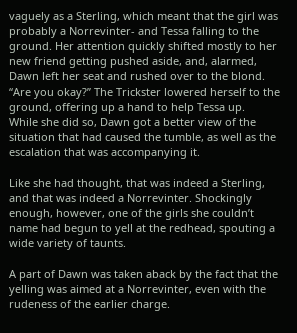vaguely as a Sterling, which meant that the girl was probably a Norrevinter- and Tessa falling to the ground. Her attention quickly shifted mostly to her new friend getting pushed aside, and, alarmed, Dawn left her seat and rushed over to the blond. “Are you okay?” The Trickster lowered herself to the ground, offering up a hand to help Tessa up.
While she did so, Dawn got a better view of the situation that had caused the tumble, as well as the escalation that was accompanying it.

Like she had thought, that was indeed a Sterling, and that was indeed a Norrevinter. Shockingly enough, however, one of the girls she couldn’t name had begun to yell at the redhead, spouting a wide variety of taunts.

A part of Dawn was taken aback by the fact that the yelling was aimed at a Norrevinter, even with the rudeness of the earlier charge.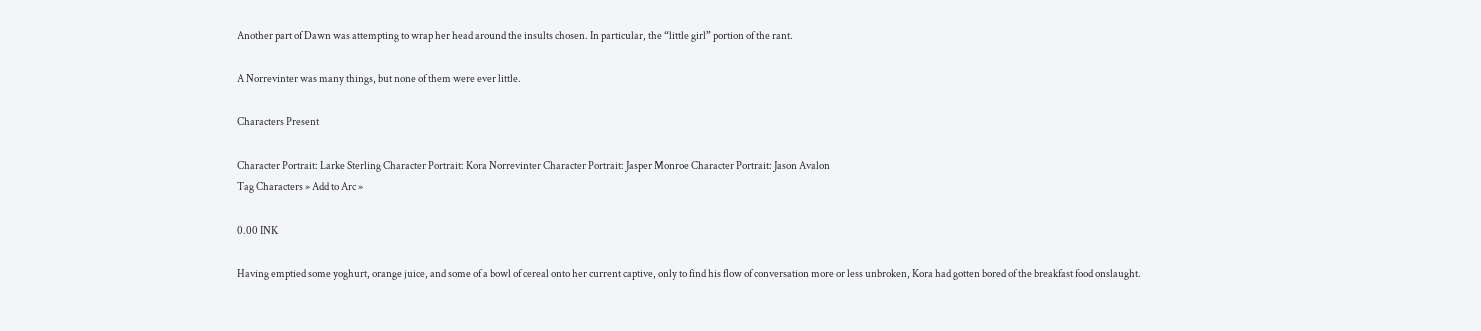Another part of Dawn was attempting to wrap her head around the insults chosen. In particular, the “little girl” portion of the rant.

A Norrevinter was many things, but none of them were ever little.

Characters Present

Character Portrait: Larke Sterling Character Portrait: Kora Norrevinter Character Portrait: Jasper Monroe Character Portrait: Jason Avalon
Tag Characters » Add to Arc »

0.00 INK

Having emptied some yoghurt, orange juice, and some of a bowl of cereal onto her current captive, only to find his flow of conversation more or less unbroken, Kora had gotten bored of the breakfast food onslaught.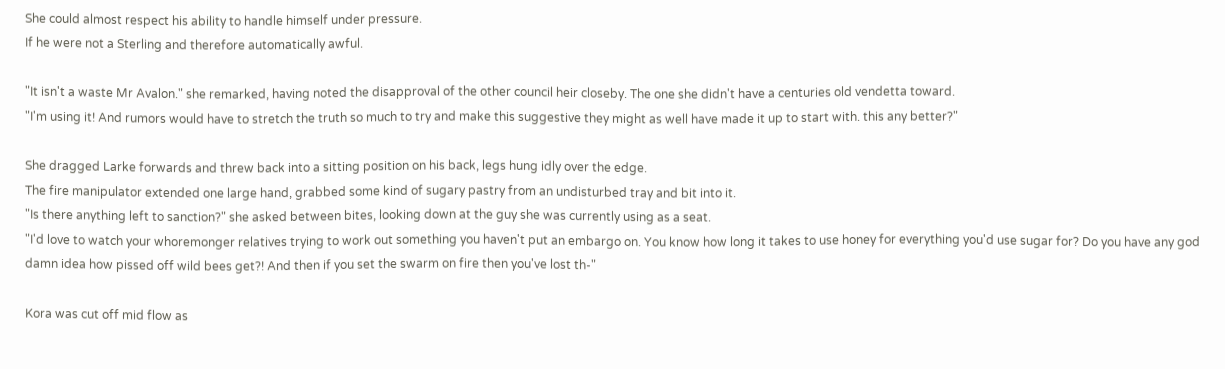She could almost respect his ability to handle himself under pressure.
If he were not a Sterling and therefore automatically awful.

"It isn't a waste Mr Avalon." she remarked, having noted the disapproval of the other council heir closeby. The one she didn't have a centuries old vendetta toward.
"I'm using it! And rumors would have to stretch the truth so much to try and make this suggestive they might as well have made it up to start with. this any better?"

She dragged Larke forwards and threw back into a sitting position on his back, legs hung idly over the edge.
The fire manipulator extended one large hand, grabbed some kind of sugary pastry from an undisturbed tray and bit into it.
"Is there anything left to sanction?" she asked between bites, looking down at the guy she was currently using as a seat.
"I'd love to watch your whoremonger relatives trying to work out something you haven't put an embargo on. You know how long it takes to use honey for everything you'd use sugar for? Do you have any god damn idea how pissed off wild bees get?! And then if you set the swarm on fire then you've lost th-"

Kora was cut off mid flow as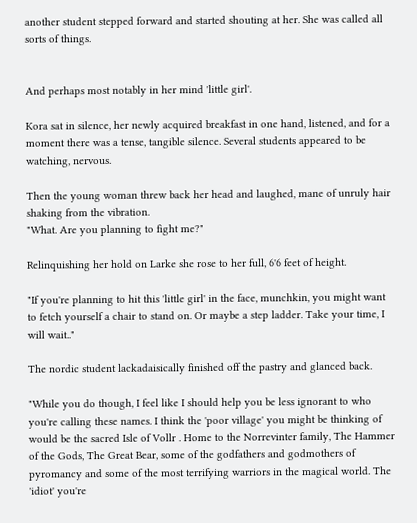another student stepped forward and started shouting at her. She was called all sorts of things.


And perhaps most notably in her mind 'little girl'.

Kora sat in silence, her newly acquired breakfast in one hand, listened, and for a moment there was a tense, tangible silence. Several students appeared to be watching, nervous.

Then the young woman threw back her head and laughed, mane of unruly hair shaking from the vibration.
"What. Are you planning to fight me?"

Relinquishing her hold on Larke she rose to her full, 6'6 feet of height.

"If you're planning to hit this 'little girl' in the face, munchkin, you might want to fetch yourself a chair to stand on. Or maybe a step ladder. Take your time, I will wait.."

The nordic student lackadaisically finished off the pastry and glanced back.

"While you do though, I feel like I should help you be less ignorant to who you're calling these names. I think the 'poor village' you might be thinking of would be the sacred Isle of Vollr . Home to the Norrevinter family, The Hammer of the Gods, The Great Bear, some of the godfathers and godmothers of pyromancy and some of the most terrifying warriors in the magical world. The 'idiot' you're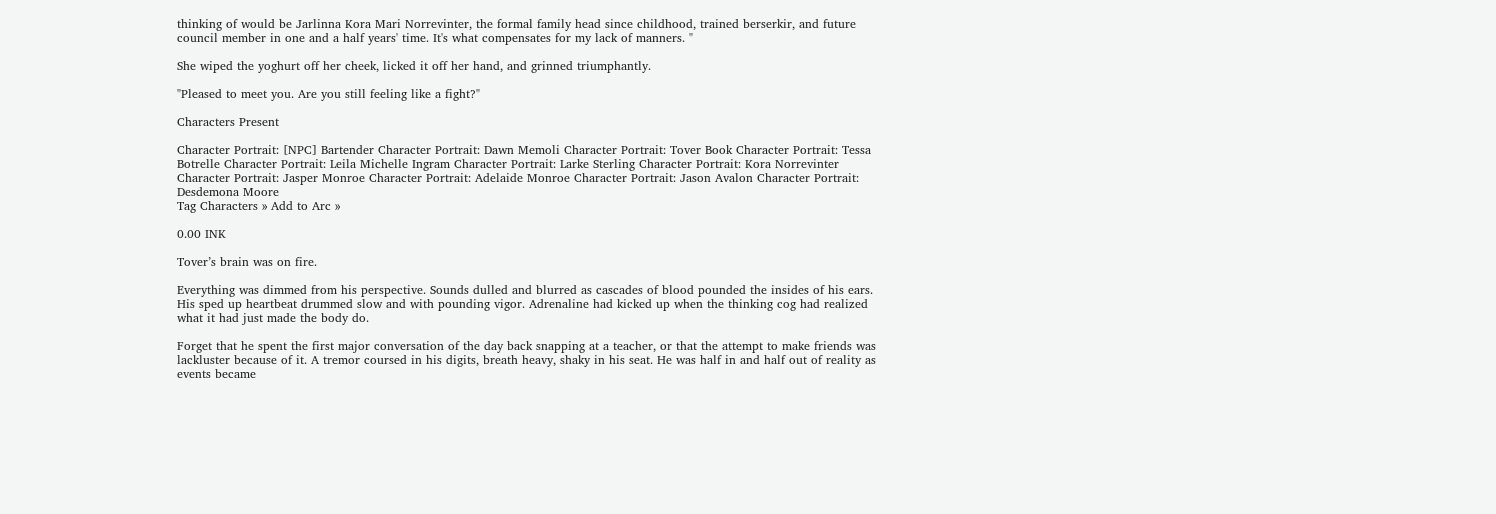thinking of would be Jarlinna Kora Mari Norrevinter, the formal family head since childhood, trained berserkir, and future council member in one and a half years' time. It's what compensates for my lack of manners. "

She wiped the yoghurt off her cheek, licked it off her hand, and grinned triumphantly.

"Pleased to meet you. Are you still feeling like a fight?"

Characters Present

Character Portrait: [NPC] Bartender Character Portrait: Dawn Memoli Character Portrait: Tover Book Character Portrait: Tessa Botrelle Character Portrait: Leila Michelle Ingram Character Portrait: Larke Sterling Character Portrait: Kora Norrevinter Character Portrait: Jasper Monroe Character Portrait: Adelaide Monroe Character Portrait: Jason Avalon Character Portrait: Desdemona Moore
Tag Characters » Add to Arc »

0.00 INK

Tover’s brain was on fire.

Everything was dimmed from his perspective. Sounds dulled and blurred as cascades of blood pounded the insides of his ears. His sped up heartbeat drummed slow and with pounding vigor. Adrenaline had kicked up when the thinking cog had realized what it had just made the body do.

Forget that he spent the first major conversation of the day back snapping at a teacher, or that the attempt to make friends was lackluster because of it. A tremor coursed in his digits, breath heavy, shaky in his seat. He was half in and half out of reality as events became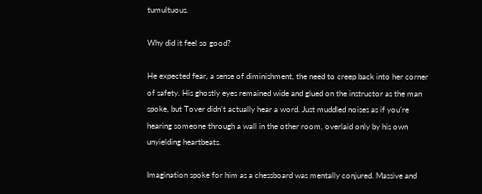tumultuous.

Why did it feel so good?

He expected fear, a sense of diminishment, the need to creep back into her corner of safety. His ghostly eyes remained wide and glued on the instructor as the man spoke, but Tover didn’t actually hear a word. Just muddled noises as if you’re hearing someone through a wall in the other room, overlaid only by his own unyielding heartbeats.

Imagination spoke for him as a chessboard was mentally conjured. Massive and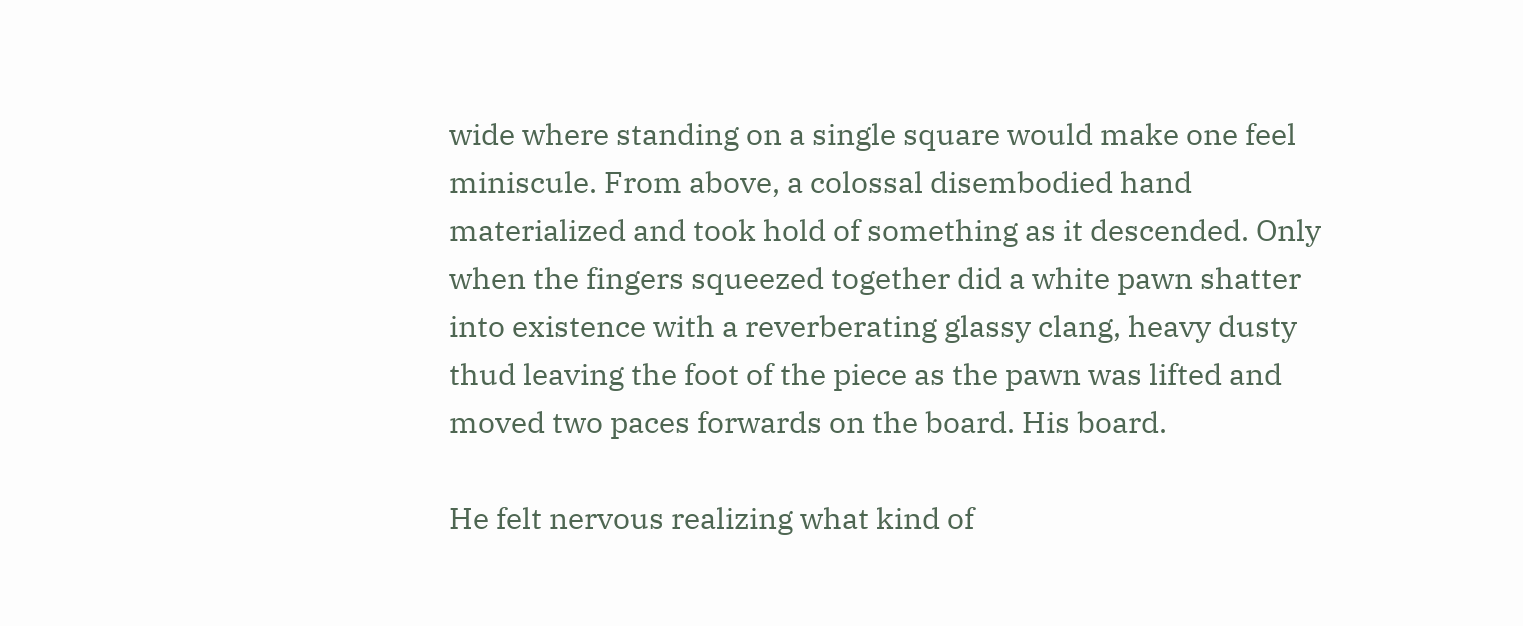wide where standing on a single square would make one feel miniscule. From above, a colossal disembodied hand materialized and took hold of something as it descended. Only when the fingers squeezed together did a white pawn shatter into existence with a reverberating glassy clang, heavy dusty thud leaving the foot of the piece as the pawn was lifted and moved two paces forwards on the board. His board.

He felt nervous realizing what kind of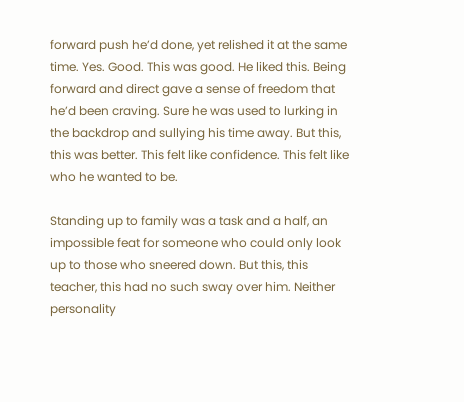forward push he’d done, yet relished it at the same time. Yes. Good. This was good. He liked this. Being forward and direct gave a sense of freedom that he’d been craving. Sure he was used to lurking in the backdrop and sullying his time away. But this, this was better. This felt like confidence. This felt like who he wanted to be.

Standing up to family was a task and a half, an impossible feat for someone who could only look up to those who sneered down. But this, this teacher, this had no such sway over him. Neither personality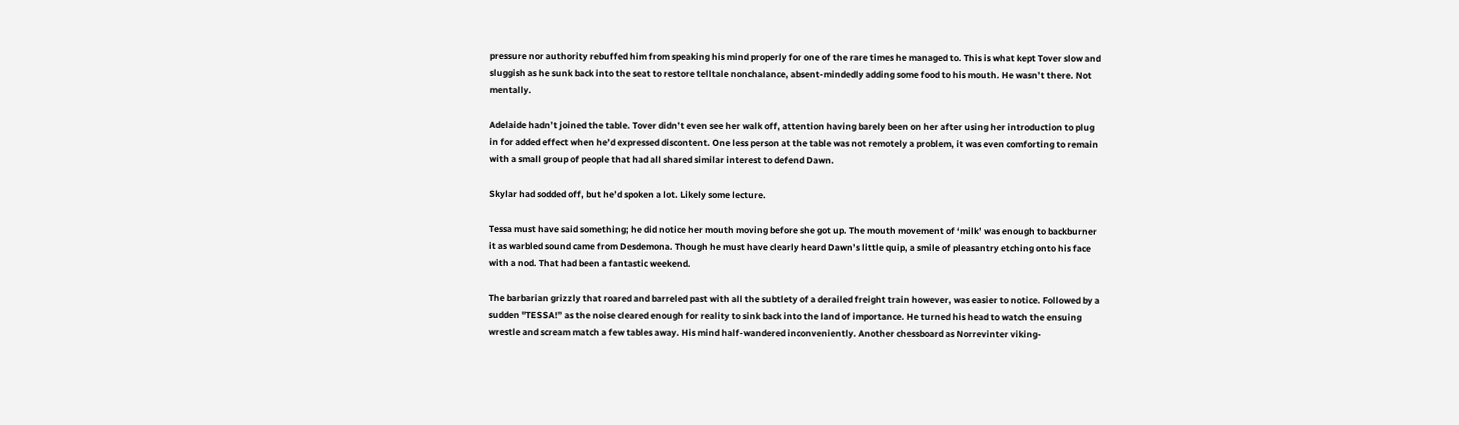pressure nor authority rebuffed him from speaking his mind properly for one of the rare times he managed to. This is what kept Tover slow and sluggish as he sunk back into the seat to restore telltale nonchalance, absent-mindedly adding some food to his mouth. He wasn’t there. Not mentally.

Adelaide hadn’t joined the table. Tover didn’t even see her walk off, attention having barely been on her after using her introduction to plug in for added effect when he’d expressed discontent. One less person at the table was not remotely a problem, it was even comforting to remain with a small group of people that had all shared similar interest to defend Dawn.

Skylar had sodded off, but he’d spoken a lot. Likely some lecture.

Tessa must have said something; he did notice her mouth moving before she got up. The mouth movement of ‘milk’ was enough to backburner it as warbled sound came from Desdemona. Though he must have clearly heard Dawn’s little quip, a smile of pleasantry etching onto his face with a nod. That had been a fantastic weekend.

The barbarian grizzly that roared and barreled past with all the subtlety of a derailed freight train however, was easier to notice. Followed by a sudden "TESSA!” as the noise cleared enough for reality to sink back into the land of importance. He turned his head to watch the ensuing wrestle and scream match a few tables away. His mind half-wandered inconveniently. Another chessboard as Norrevinter viking-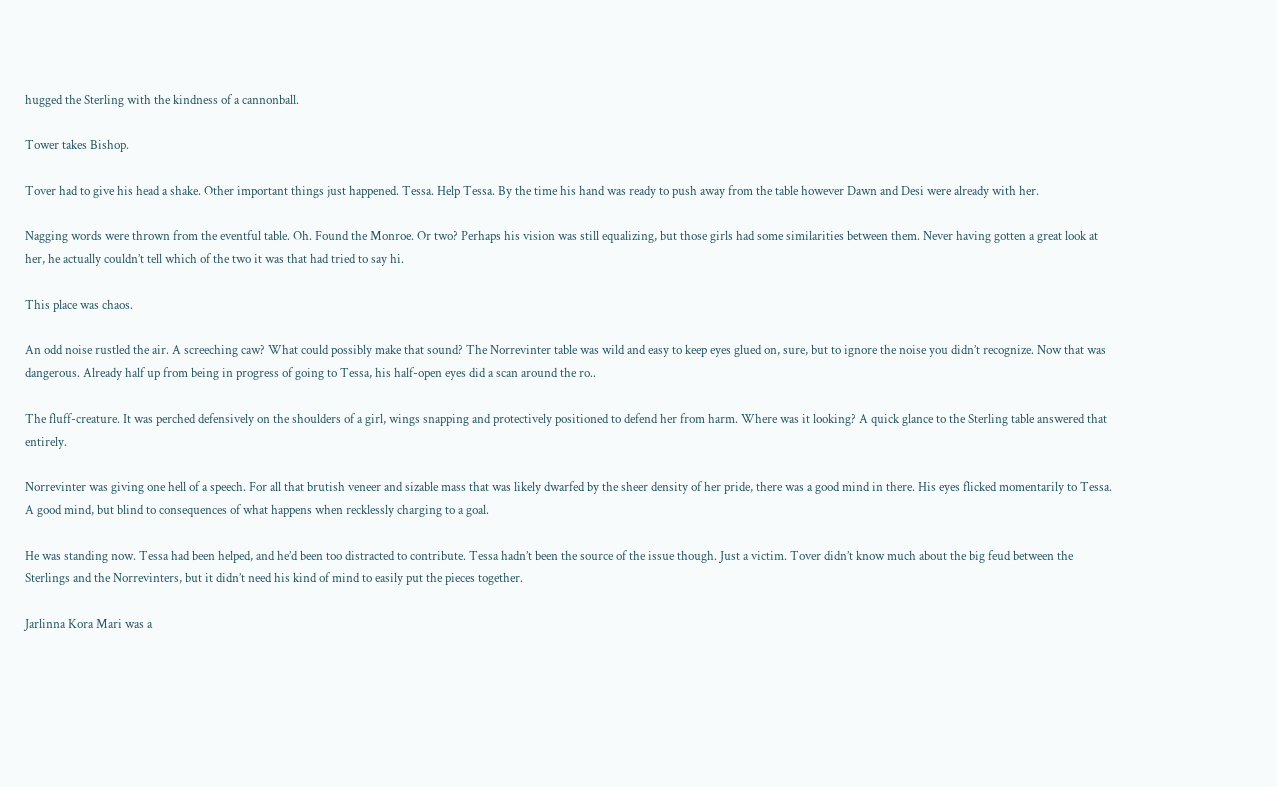hugged the Sterling with the kindness of a cannonball.

Tower takes Bishop.

Tover had to give his head a shake. Other important things just happened. Tessa. Help Tessa. By the time his hand was ready to push away from the table however Dawn and Desi were already with her.

Nagging words were thrown from the eventful table. Oh. Found the Monroe. Or two? Perhaps his vision was still equalizing, but those girls had some similarities between them. Never having gotten a great look at her, he actually couldn’t tell which of the two it was that had tried to say hi.

This place was chaos.

An odd noise rustled the air. A screeching caw? What could possibly make that sound? The Norrevinter table was wild and easy to keep eyes glued on, sure, but to ignore the noise you didn’t recognize. Now that was dangerous. Already half up from being in progress of going to Tessa, his half-open eyes did a scan around the ro..

The fluff-creature. It was perched defensively on the shoulders of a girl, wings snapping and protectively positioned to defend her from harm. Where was it looking? A quick glance to the Sterling table answered that entirely.

Norrevinter was giving one hell of a speech. For all that brutish veneer and sizable mass that was likely dwarfed by the sheer density of her pride, there was a good mind in there. His eyes flicked momentarily to Tessa. A good mind, but blind to consequences of what happens when recklessly charging to a goal.

He was standing now. Tessa had been helped, and he’d been too distracted to contribute. Tessa hadn’t been the source of the issue though. Just a victim. Tover didn’t know much about the big feud between the Sterlings and the Norrevinters, but it didn’t need his kind of mind to easily put the pieces together.

Jarlinna Kora Mari was a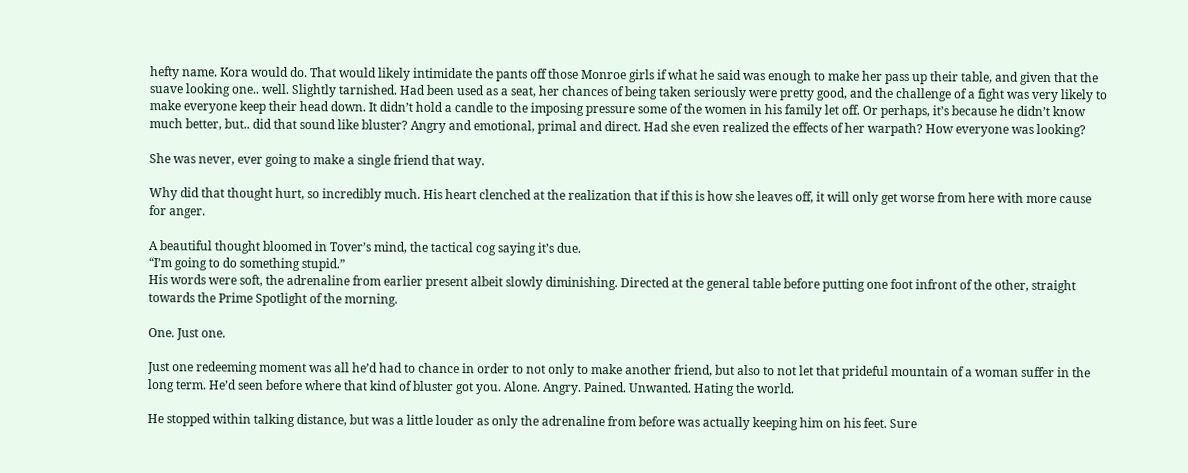hefty name. Kora would do. That would likely intimidate the pants off those Monroe girls if what he said was enough to make her pass up their table, and given that the suave looking one.. well. Slightly tarnished. Had been used as a seat, her chances of being taken seriously were pretty good, and the challenge of a fight was very likely to make everyone keep their head down. It didn’t hold a candle to the imposing pressure some of the women in his family let off. Or perhaps, it’s because he didn’t know much better, but.. did that sound like bluster? Angry and emotional, primal and direct. Had she even realized the effects of her warpath? How everyone was looking?

She was never, ever going to make a single friend that way.

Why did that thought hurt, so incredibly much. His heart clenched at the realization that if this is how she leaves off, it will only get worse from here with more cause for anger.

A beautiful thought bloomed in Tover’s mind, the tactical cog saying it’s due.
“I’m going to do something stupid.”
His words were soft, the adrenaline from earlier present albeit slowly diminishing. Directed at the general table before putting one foot infront of the other, straight towards the Prime Spotlight of the morning.

One. Just one.

Just one redeeming moment was all he’d had to chance in order to not only to make another friend, but also to not let that prideful mountain of a woman suffer in the long term. He’d seen before where that kind of bluster got you. Alone. Angry. Pained. Unwanted. Hating the world.

He stopped within talking distance, but was a little louder as only the adrenaline from before was actually keeping him on his feet. Sure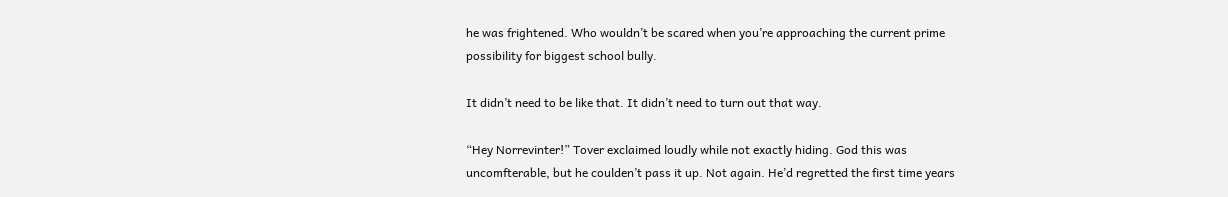he was frightened. Who wouldn’t be scared when you’re approaching the current prime possibility for biggest school bully.

It didn’t need to be like that. It didn’t need to turn out that way.

“Hey Norrevinter!” Tover exclaimed loudly while not exactly hiding. God this was uncomfterable, but he coulden’t pass it up. Not again. He’d regretted the first time years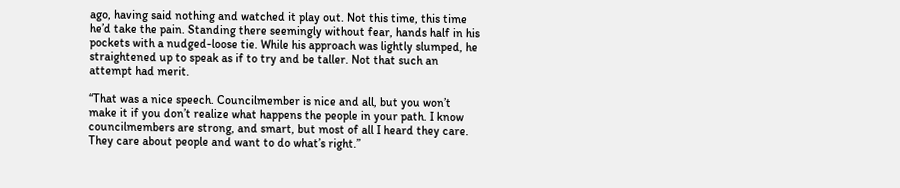ago, having said nothing and watched it play out. Not this time, this time he’d take the pain. Standing there seemingly without fear, hands half in his pockets with a nudged-loose tie. While his approach was lightly slumped, he straightened up to speak as if to try and be taller. Not that such an attempt had merit.

“That was a nice speech. Councilmember is nice and all, but you won’t make it if you don’t realize what happens the people in your path. I know councilmembers are strong, and smart, but most of all I heard they care. They care about people and want to do what’s right.”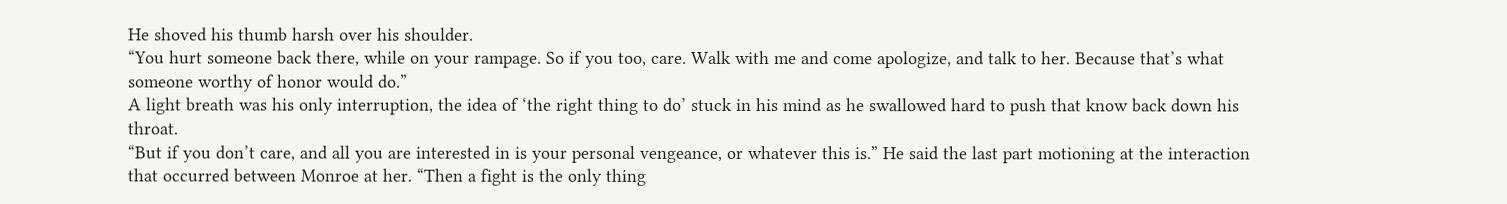He shoved his thumb harsh over his shoulder.
“You hurt someone back there, while on your rampage. So if you too, care. Walk with me and come apologize, and talk to her. Because that’s what someone worthy of honor would do.”
A light breath was his only interruption, the idea of ‘the right thing to do’ stuck in his mind as he swallowed hard to push that know back down his throat.
“But if you don’t care, and all you are interested in is your personal vengeance, or whatever this is.” He said the last part motioning at the interaction that occurred between Monroe at her. “Then a fight is the only thing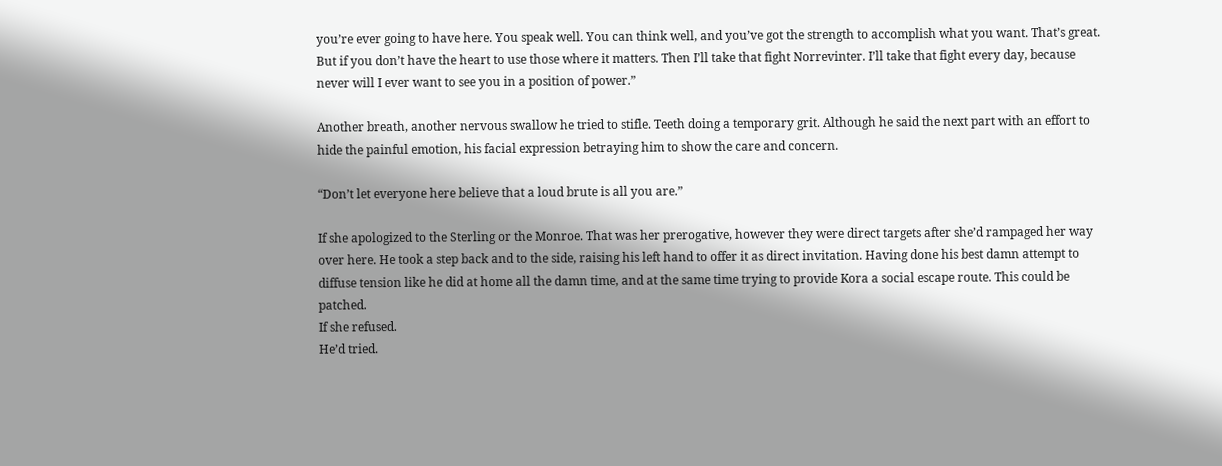you’re ever going to have here. You speak well. You can think well, and you’ve got the strength to accomplish what you want. That’s great. But if you don’t have the heart to use those where it matters. Then I’ll take that fight Norrevinter. I’ll take that fight every day, because never will I ever want to see you in a position of power.”

Another breath, another nervous swallow he tried to stifle. Teeth doing a temporary grit. Although he said the next part with an effort to hide the painful emotion, his facial expression betraying him to show the care and concern.

“Don’t let everyone here believe that a loud brute is all you are.”

If she apologized to the Sterling or the Monroe. That was her prerogative, however they were direct targets after she’d rampaged her way over here. He took a step back and to the side, raising his left hand to offer it as direct invitation. Having done his best damn attempt to diffuse tension like he did at home all the damn time, and at the same time trying to provide Kora a social escape route. This could be patched.
If she refused.
He’d tried.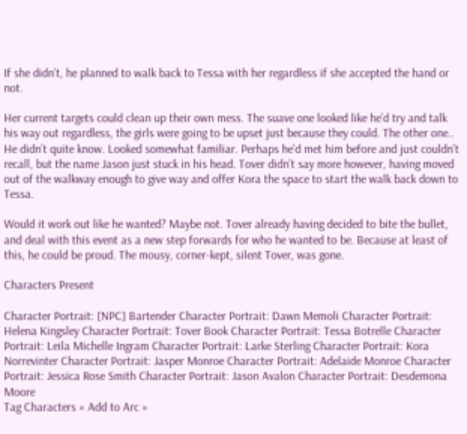If she didn’t, he planned to walk back to Tessa with her regardless if she accepted the hand or not.

Her current targets could clean up their own mess. The suave one looked like he’d try and talk his way out regardless, the girls were going to be upset just because they could. The other one.. He didn’t quite know. Looked somewhat familiar. Perhaps he’d met him before and just couldn’t recall, but the name Jason just stuck in his head. Tover didn’t say more however, having moved out of the walkway enough to give way and offer Kora the space to start the walk back down to Tessa.

Would it work out like he wanted? Maybe not. Tover already having decided to bite the bullet, and deal with this event as a new step forwards for who he wanted to be. Because at least of this, he could be proud. The mousy, corner-kept, silent Tover, was gone.

Characters Present

Character Portrait: [NPC] Bartender Character Portrait: Dawn Memoli Character Portrait: Helena Kingsley Character Portrait: Tover Book Character Portrait: Tessa Botrelle Character Portrait: Leila Michelle Ingram Character Portrait: Larke Sterling Character Portrait: Kora Norrevinter Character Portrait: Jasper Monroe Character Portrait: Adelaide Monroe Character Portrait: Jessica Rose Smith Character Portrait: Jason Avalon Character Portrait: Desdemona Moore
Tag Characters » Add to Arc »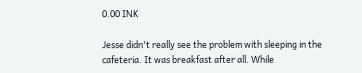0.00 INK

Jesse didn't really see the problem with sleeping in the cafeteria. It was breakfast after all. While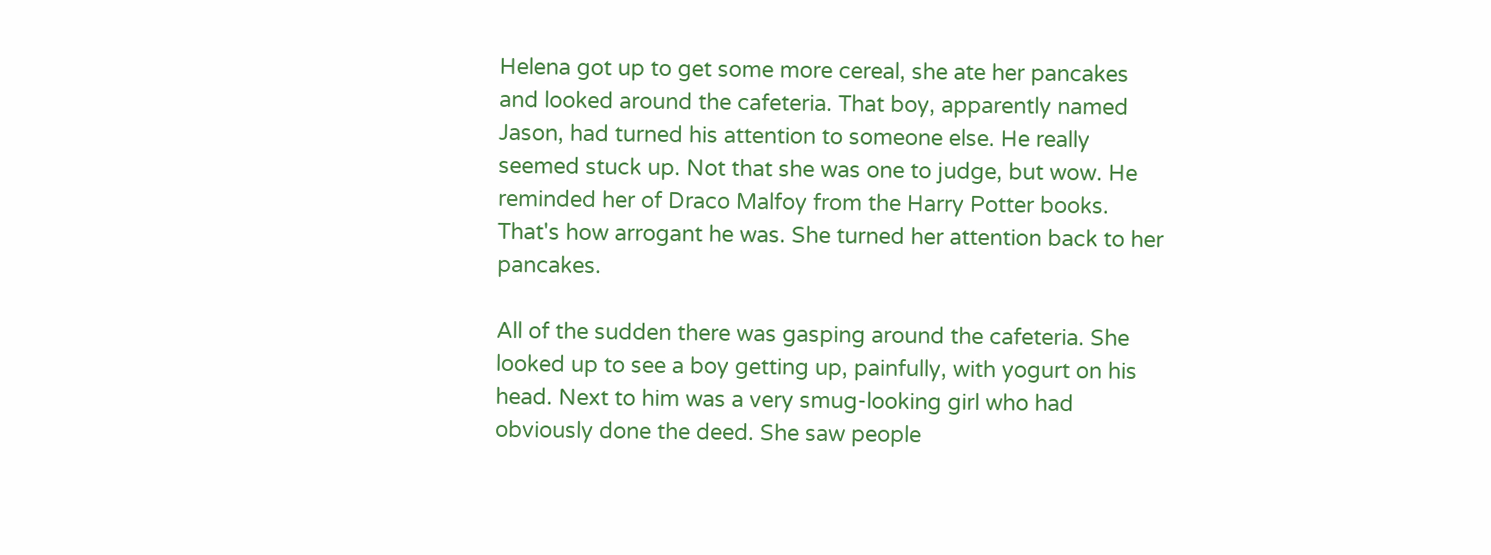Helena got up to get some more cereal, she ate her pancakes and looked around the cafeteria. That boy, apparently named Jason, had turned his attention to someone else. He really seemed stuck up. Not that she was one to judge, but wow. He reminded her of Draco Malfoy from the Harry Potter books. That's how arrogant he was. She turned her attention back to her pancakes.

All of the sudden there was gasping around the cafeteria. She looked up to see a boy getting up, painfully, with yogurt on his head. Next to him was a very smug-looking girl who had obviously done the deed. She saw people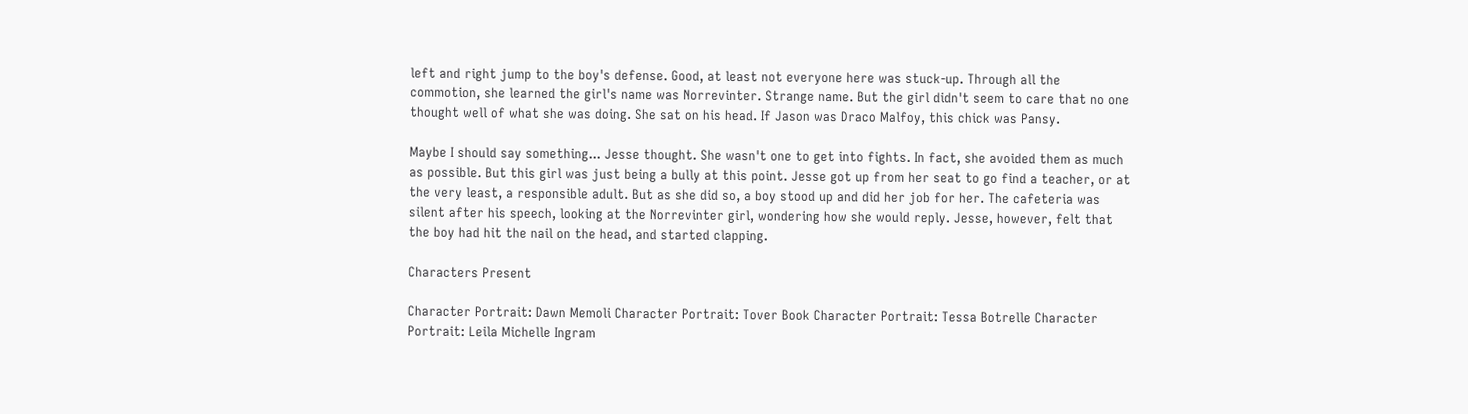left and right jump to the boy's defense. Good, at least not everyone here was stuck-up. Through all the commotion, she learned the girl's name was Norrevinter. Strange name. But the girl didn't seem to care that no one thought well of what she was doing. She sat on his head. If Jason was Draco Malfoy, this chick was Pansy.

Maybe I should say something... Jesse thought. She wasn't one to get into fights. In fact, she avoided them as much as possible. But this girl was just being a bully at this point. Jesse got up from her seat to go find a teacher, or at the very least, a responsible adult. But as she did so, a boy stood up and did her job for her. The cafeteria was silent after his speech, looking at the Norrevinter girl, wondering how she would reply. Jesse, however, felt that the boy had hit the nail on the head, and started clapping.

Characters Present

Character Portrait: Dawn Memoli Character Portrait: Tover Book Character Portrait: Tessa Botrelle Character Portrait: Leila Michelle Ingram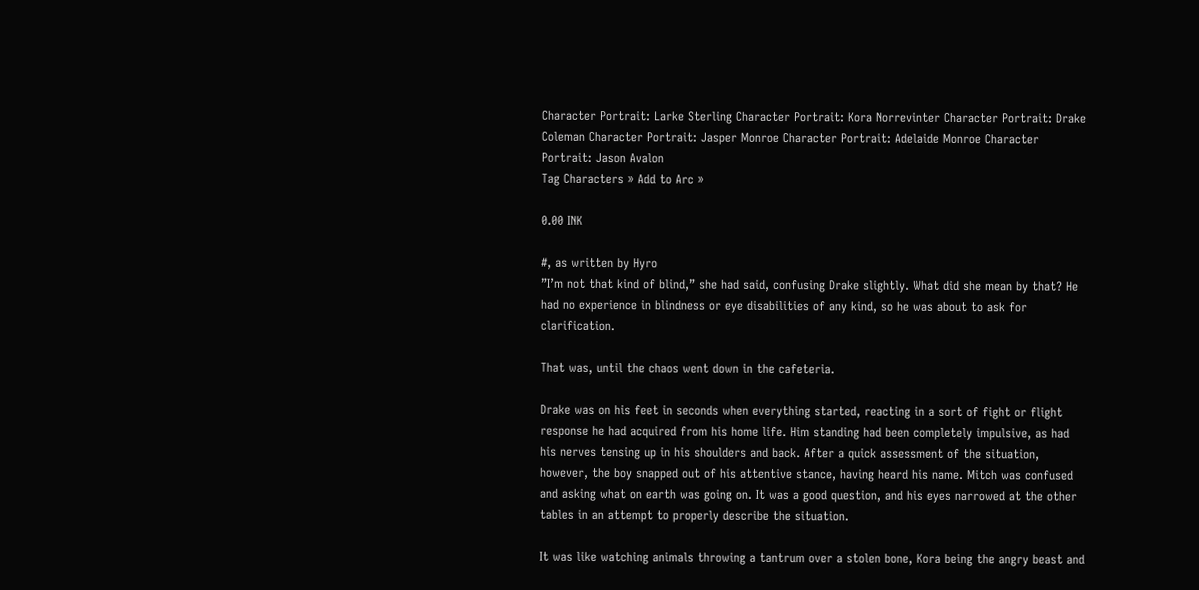Character Portrait: Larke Sterling Character Portrait: Kora Norrevinter Character Portrait: Drake Coleman Character Portrait: Jasper Monroe Character Portrait: Adelaide Monroe Character Portrait: Jason Avalon
Tag Characters » Add to Arc »

0.00 INK

#, as written by Hyro
”I’m not that kind of blind,” she had said, confusing Drake slightly. What did she mean by that? He had no experience in blindness or eye disabilities of any kind, so he was about to ask for clarification.

That was, until the chaos went down in the cafeteria.

Drake was on his feet in seconds when everything started, reacting in a sort of fight or flight response he had acquired from his home life. Him standing had been completely impulsive, as had his nerves tensing up in his shoulders and back. After a quick assessment of the situation, however, the boy snapped out of his attentive stance, having heard his name. Mitch was confused and asking what on earth was going on. It was a good question, and his eyes narrowed at the other tables in an attempt to properly describe the situation.

It was like watching animals throwing a tantrum over a stolen bone, Kora being the angry beast and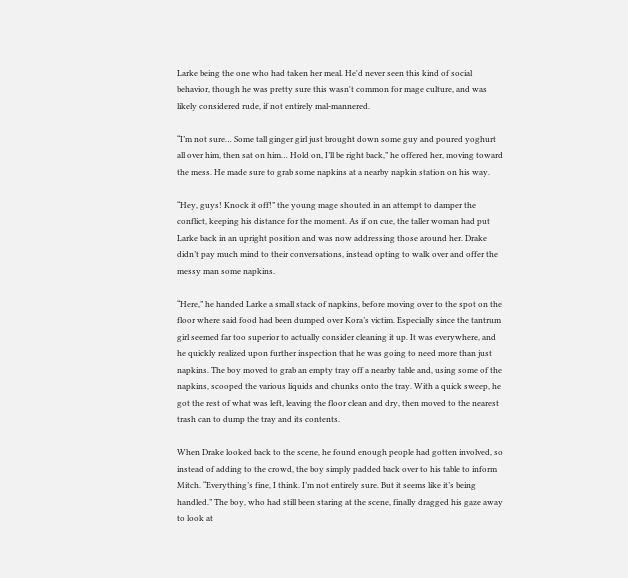Larke being the one who had taken her meal. He'd never seen this kind of social behavior, though he was pretty sure this wasn't common for mage culture, and was likely considered rude, if not entirely mal-mannered.

“I’m not sure… Some tall ginger girl just brought down some guy and poured yoghurt all over him, then sat on him… Hold on, I’ll be right back,” he offered her, moving toward the mess. He made sure to grab some napkins at a nearby napkin station on his way.

“Hey, guys! Knock it off!” the young mage shouted in an attempt to damper the conflict, keeping his distance for the moment. As if on cue, the taller woman had put Larke back in an upright position and was now addressing those around her. Drake didn’t pay much mind to their conversations, instead opting to walk over and offer the messy man some napkins.

“Here,” he handed Larke a small stack of napkins, before moving over to the spot on the floor where said food had been dumped over Kora’s victim. Especially since the tantrum girl seemed far too superior to actually consider cleaning it up. It was everywhere, and he quickly realized upon further inspection that he was going to need more than just napkins. The boy moved to grab an empty tray off a nearby table and, using some of the napkins, scooped the various liquids and chunks onto the tray. With a quick sweep, he got the rest of what was left, leaving the floor clean and dry, then moved to the nearest trash can to dump the tray and its contents.

When Drake looked back to the scene, he found enough people had gotten involved, so instead of adding to the crowd, the boy simply padded back over to his table to inform Mitch. “Everything’s fine, I think. I’m not entirely sure. But it seems like it’s being handled.” The boy, who had still been staring at the scene, finally dragged his gaze away to look at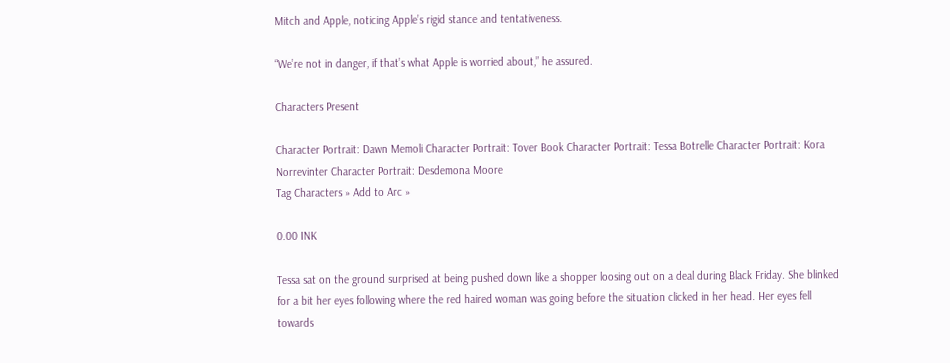Mitch and Apple, noticing Apple’s rigid stance and tentativeness.

“We’re not in danger, if that’s what Apple is worried about,” he assured.

Characters Present

Character Portrait: Dawn Memoli Character Portrait: Tover Book Character Portrait: Tessa Botrelle Character Portrait: Kora Norrevinter Character Portrait: Desdemona Moore
Tag Characters » Add to Arc »

0.00 INK

Tessa sat on the ground surprised at being pushed down like a shopper loosing out on a deal during Black Friday. She blinked for a bit her eyes following where the red haired woman was going before the situation clicked in her head. Her eyes fell towards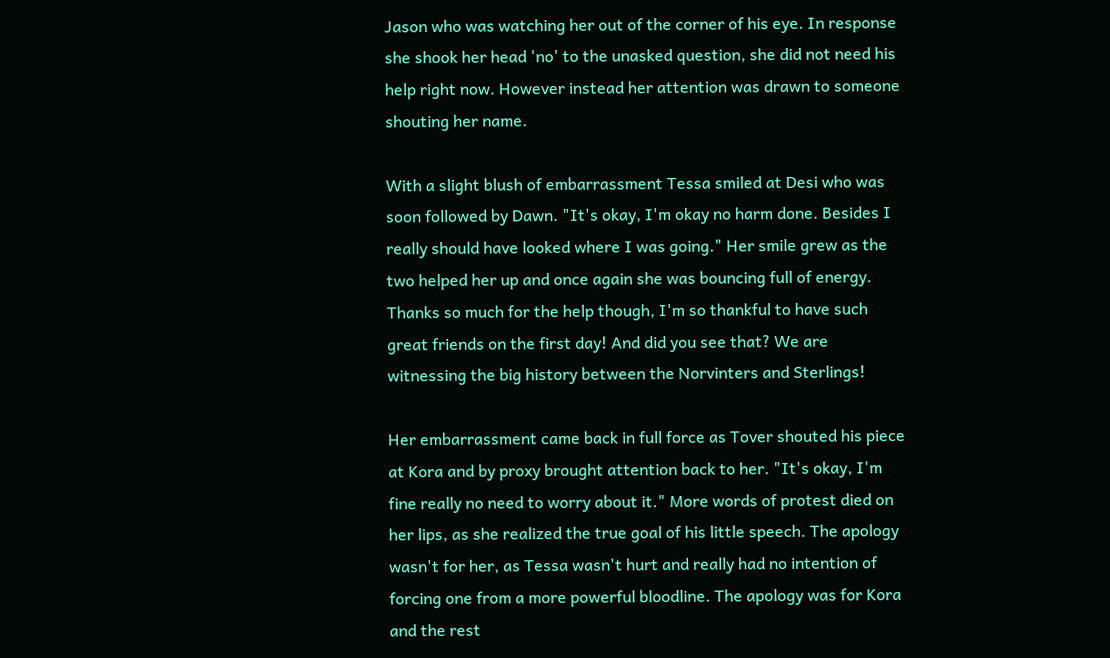Jason who was watching her out of the corner of his eye. In response she shook her head 'no' to the unasked question, she did not need his help right now. However instead her attention was drawn to someone shouting her name.

With a slight blush of embarrassment Tessa smiled at Desi who was soon followed by Dawn. "It's okay, I'm okay no harm done. Besides I really should have looked where I was going." Her smile grew as the two helped her up and once again she was bouncing full of energy. Thanks so much for the help though, I'm so thankful to have such great friends on the first day! And did you see that? We are witnessing the big history between the Norvinters and Sterlings!

Her embarrassment came back in full force as Tover shouted his piece at Kora and by proxy brought attention back to her. "It's okay, I'm fine really no need to worry about it." More words of protest died on her lips, as she realized the true goal of his little speech. The apology wasn't for her, as Tessa wasn't hurt and really had no intention of forcing one from a more powerful bloodline. The apology was for Kora and the rest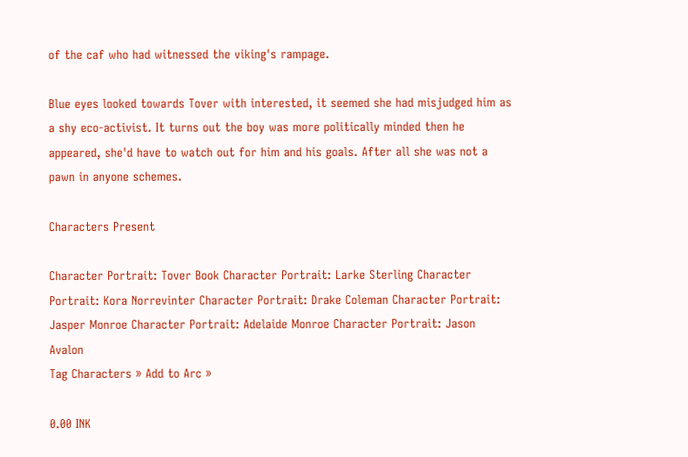of the caf who had witnessed the viking's rampage.

Blue eyes looked towards Tover with interested, it seemed she had misjudged him as a shy eco-activist. It turns out the boy was more politically minded then he appeared, she'd have to watch out for him and his goals. After all she was not a pawn in anyone schemes.

Characters Present

Character Portrait: Tover Book Character Portrait: Larke Sterling Character Portrait: Kora Norrevinter Character Portrait: Drake Coleman Character Portrait: Jasper Monroe Character Portrait: Adelaide Monroe Character Portrait: Jason Avalon
Tag Characters » Add to Arc »

0.00 INK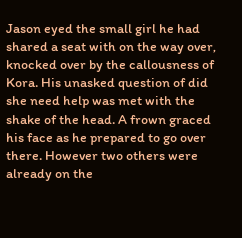Jason eyed the small girl he had shared a seat with on the way over, knocked over by the callousness of Kora. His unasked question of did she need help was met with the shake of the head. A frown graced his face as he prepared to go over there. However two others were already on the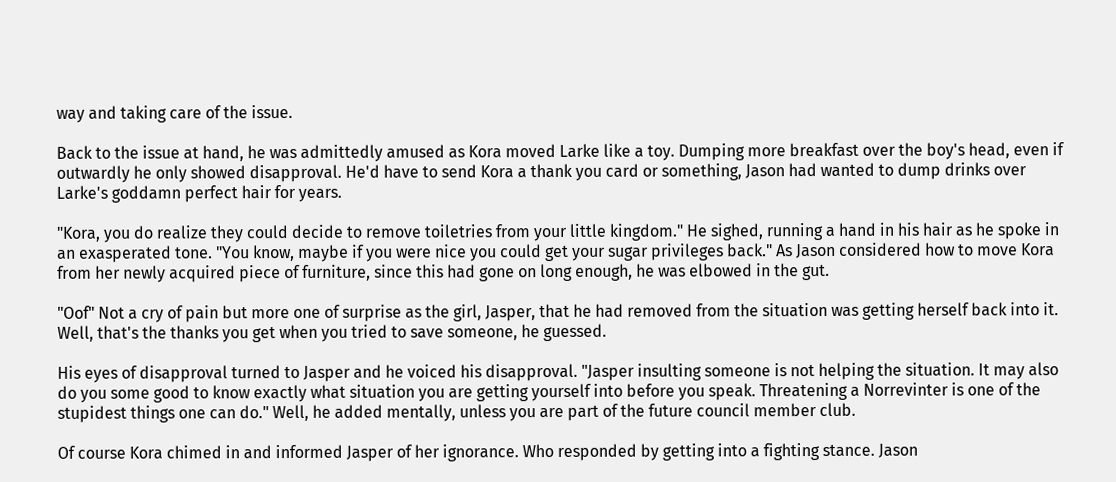way and taking care of the issue.

Back to the issue at hand, he was admittedly amused as Kora moved Larke like a toy. Dumping more breakfast over the boy's head, even if outwardly he only showed disapproval. He'd have to send Kora a thank you card or something, Jason had wanted to dump drinks over Larke's goddamn perfect hair for years.

"Kora, you do realize they could decide to remove toiletries from your little kingdom." He sighed, running a hand in his hair as he spoke in an exasperated tone. "You know, maybe if you were nice you could get your sugar privileges back." As Jason considered how to move Kora from her newly acquired piece of furniture, since this had gone on long enough, he was elbowed in the gut.

"Oof" Not a cry of pain but more one of surprise as the girl, Jasper, that he had removed from the situation was getting herself back into it. Well, that's the thanks you get when you tried to save someone, he guessed.

His eyes of disapproval turned to Jasper and he voiced his disapproval. "Jasper insulting someone is not helping the situation. It may also do you some good to know exactly what situation you are getting yourself into before you speak. Threatening a Norrevinter is one of the stupidest things one can do." Well, he added mentally, unless you are part of the future council member club.

Of course Kora chimed in and informed Jasper of her ignorance. Who responded by getting into a fighting stance. Jason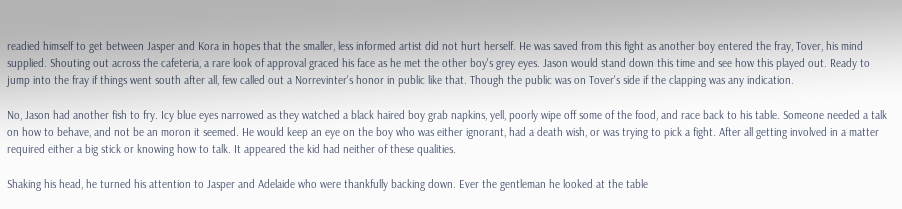readied himself to get between Jasper and Kora in hopes that the smaller, less informed artist did not hurt herself. He was saved from this fight as another boy entered the fray, Tover, his mind supplied. Shouting out across the cafeteria, a rare look of approval graced his face as he met the other boy's grey eyes. Jason would stand down this time and see how this played out. Ready to jump into the fray if things went south after all, few called out a Norrevinter's honor in public like that. Though the public was on Tover's side if the clapping was any indication.

No, Jason had another fish to fry. Icy blue eyes narrowed as they watched a black haired boy grab napkins, yell, poorly wipe off some of the food, and race back to his table. Someone needed a talk on how to behave, and not be an moron it seemed. He would keep an eye on the boy who was either ignorant, had a death wish, or was trying to pick a fight. After all getting involved in a matter required either a big stick or knowing how to talk. It appeared the kid had neither of these qualities.

Shaking his head, he turned his attention to Jasper and Adelaide who were thankfully backing down. Ever the gentleman he looked at the table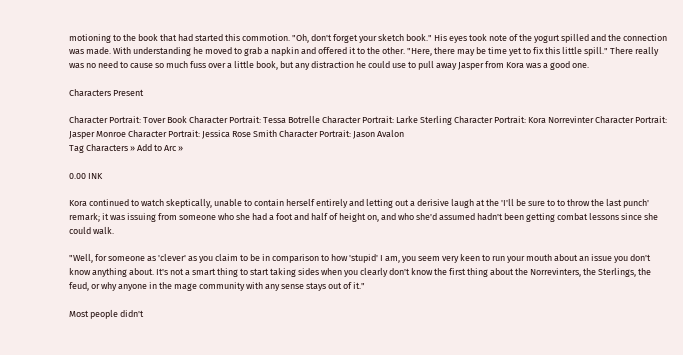motioning to the book that had started this commotion. "Oh, don't forget your sketch book." His eyes took note of the yogurt spilled and the connection was made. With understanding he moved to grab a napkin and offered it to the other. "Here, there may be time yet to fix this little spill." There really was no need to cause so much fuss over a little book, but any distraction he could use to pull away Jasper from Kora was a good one.

Characters Present

Character Portrait: Tover Book Character Portrait: Tessa Botrelle Character Portrait: Larke Sterling Character Portrait: Kora Norrevinter Character Portrait: Jasper Monroe Character Portrait: Jessica Rose Smith Character Portrait: Jason Avalon
Tag Characters » Add to Arc »

0.00 INK

Kora continued to watch skeptically, unable to contain herself entirely and letting out a derisive laugh at the 'I'll be sure to to throw the last punch' remark; it was issuing from someone who she had a foot and half of height on, and who she'd assumed hadn't been getting combat lessons since she could walk.

"Well, for someone as 'clever' as you claim to be in comparison to how 'stupid' I am, you seem very keen to run your mouth about an issue you don't know anything about. It's not a smart thing to start taking sides when you clearly don't know the first thing about the Norrevinters, the Sterlings, the feud, or why anyone in the mage community with any sense stays out of it."

Most people didn't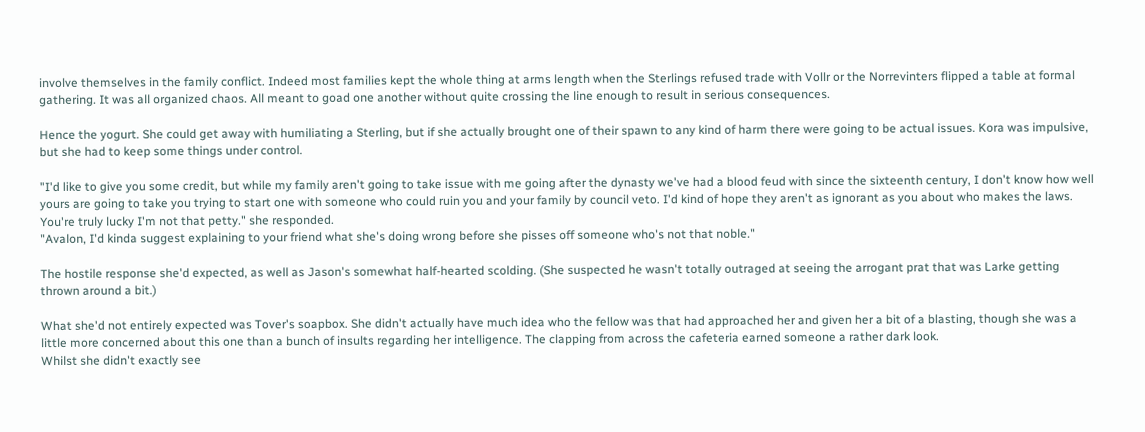involve themselves in the family conflict. Indeed most families kept the whole thing at arms length when the Sterlings refused trade with Vollr or the Norrevinters flipped a table at formal gathering. It was all organized chaos. All meant to goad one another without quite crossing the line enough to result in serious consequences.

Hence the yogurt. She could get away with humiliating a Sterling, but if she actually brought one of their spawn to any kind of harm there were going to be actual issues. Kora was impulsive, but she had to keep some things under control.

"I'd like to give you some credit, but while my family aren't going to take issue with me going after the dynasty we've had a blood feud with since the sixteenth century, I don't know how well yours are going to take you trying to start one with someone who could ruin you and your family by council veto. I'd kind of hope they aren't as ignorant as you about who makes the laws. You're truly lucky I'm not that petty." she responded.
"Avalon, I'd kinda suggest explaining to your friend what she's doing wrong before she pisses off someone who's not that noble."

The hostile response she'd expected, as well as Jason's somewhat half-hearted scolding. (She suspected he wasn't totally outraged at seeing the arrogant prat that was Larke getting thrown around a bit.)

What she'd not entirely expected was Tover's soapbox. She didn't actually have much idea who the fellow was that had approached her and given her a bit of a blasting, though she was a little more concerned about this one than a bunch of insults regarding her intelligence. The clapping from across the cafeteria earned someone a rather dark look.
Whilst she didn't exactly see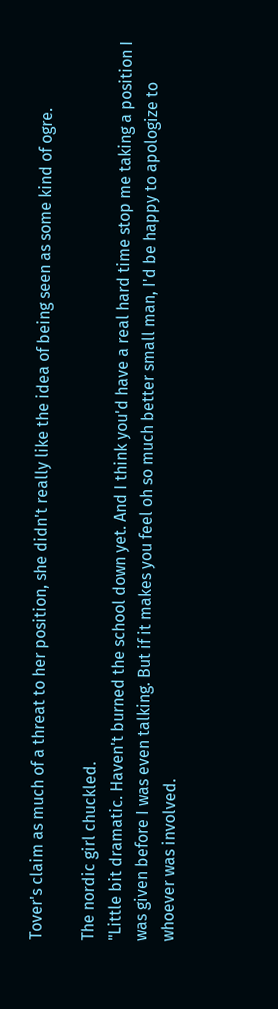Tover's claim as much of a threat to her position, she didn't really like the idea of being seen as some kind of ogre.

The nordic girl chuckled.
"Little bit dramatic. Haven't burned the school down yet. And I think you'd have a real hard time stop me taking a position I was given before I was even talking. But if it makes you feel oh so much better small man, I'd be happy to apologize to whoever was involved.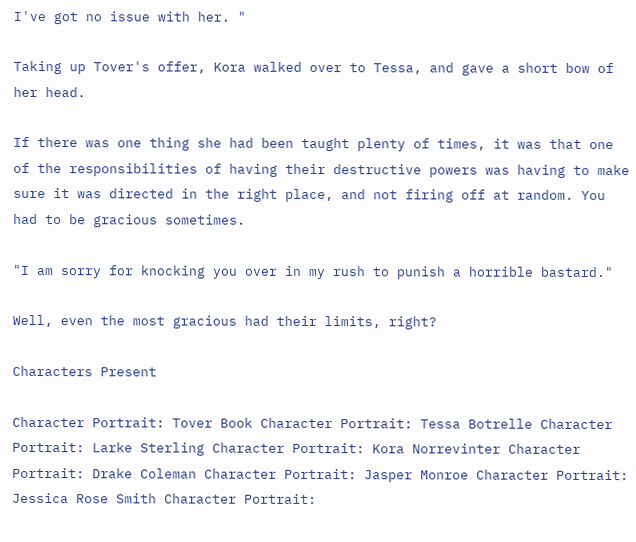I've got no issue with her. "

Taking up Tover's offer, Kora walked over to Tessa, and gave a short bow of her head.

If there was one thing she had been taught plenty of times, it was that one of the responsibilities of having their destructive powers was having to make sure it was directed in the right place, and not firing off at random. You had to be gracious sometimes.

"I am sorry for knocking you over in my rush to punish a horrible bastard."

Well, even the most gracious had their limits, right?

Characters Present

Character Portrait: Tover Book Character Portrait: Tessa Botrelle Character Portrait: Larke Sterling Character Portrait: Kora Norrevinter Character Portrait: Drake Coleman Character Portrait: Jasper Monroe Character Portrait: Jessica Rose Smith Character Portrait: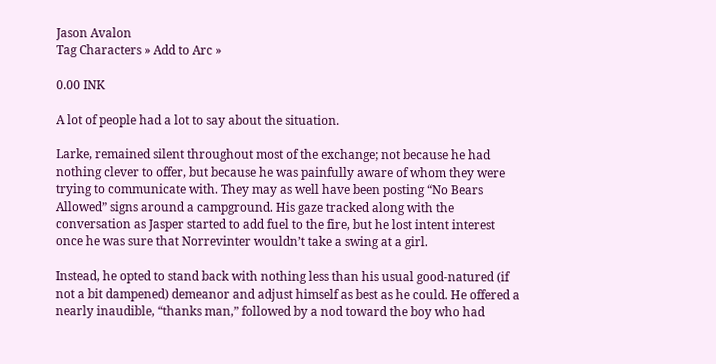Jason Avalon
Tag Characters » Add to Arc »

0.00 INK

A lot of people had a lot to say about the situation.

Larke, remained silent throughout most of the exchange; not because he had nothing clever to offer, but because he was painfully aware of whom they were trying to communicate with. They may as well have been posting “No Bears Allowed” signs around a campground. His gaze tracked along with the conversation as Jasper started to add fuel to the fire, but he lost intent interest once he was sure that Norrevinter wouldn’t take a swing at a girl.

Instead, he opted to stand back with nothing less than his usual good-natured (if not a bit dampened) demeanor and adjust himself as best as he could. He offered a nearly inaudible, “thanks man,” followed by a nod toward the boy who had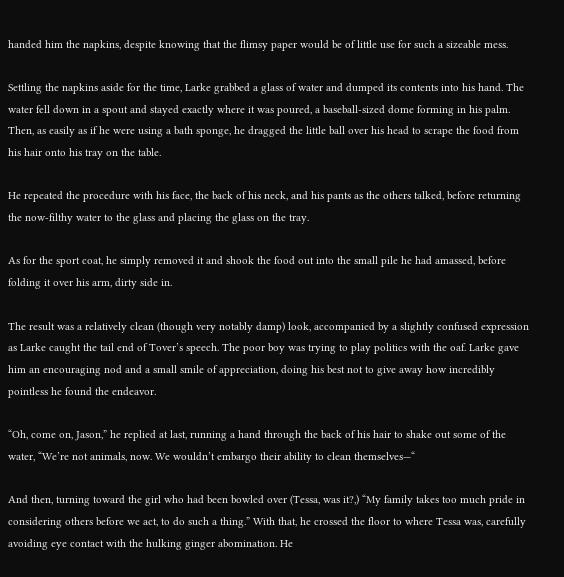handed him the napkins, despite knowing that the flimsy paper would be of little use for such a sizeable mess.

Settling the napkins aside for the time, Larke grabbed a glass of water and dumped its contents into his hand. The water fell down in a spout and stayed exactly where it was poured, a baseball-sized dome forming in his palm. Then, as easily as if he were using a bath sponge, he dragged the little ball over his head to scrape the food from his hair onto his tray on the table.

He repeated the procedure with his face, the back of his neck, and his pants as the others talked, before returning the now-filthy water to the glass and placing the glass on the tray.

As for the sport coat, he simply removed it and shook the food out into the small pile he had amassed, before folding it over his arm, dirty side in.

The result was a relatively clean (though very notably damp) look, accompanied by a slightly confused expression as Larke caught the tail end of Tover’s speech. The poor boy was trying to play politics with the oaf. Larke gave him an encouraging nod and a small smile of appreciation, doing his best not to give away how incredibly pointless he found the endeavor.

“Oh, come on, Jason,” he replied at last, running a hand through the back of his hair to shake out some of the water, “We’re not animals, now. We wouldn’t embargo their ability to clean themselves—“

And then, turning toward the girl who had been bowled over (Tessa, was it?,) “My family takes too much pride in considering others before we act, to do such a thing.” With that, he crossed the floor to where Tessa was, carefully avoiding eye contact with the hulking ginger abomination. He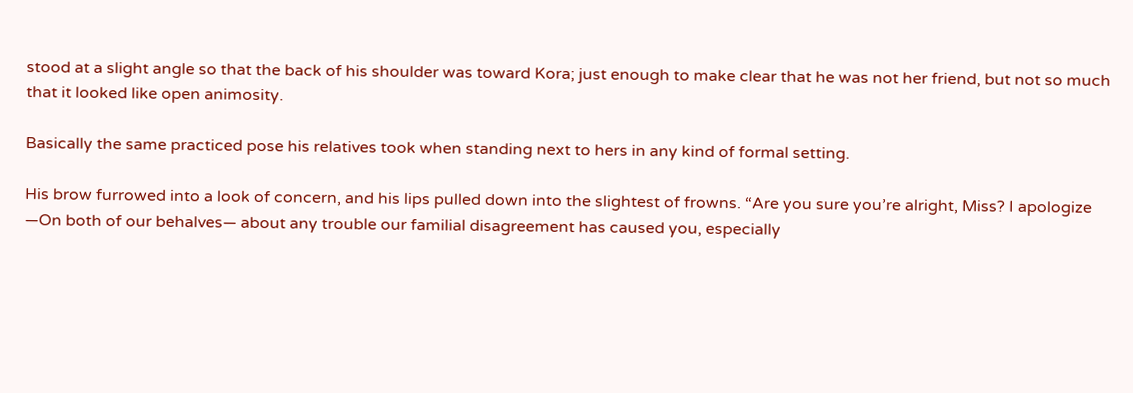stood at a slight angle so that the back of his shoulder was toward Kora; just enough to make clear that he was not her friend, but not so much that it looked like open animosity.

Basically the same practiced pose his relatives took when standing next to hers in any kind of formal setting.

His brow furrowed into a look of concern, and his lips pulled down into the slightest of frowns. “Are you sure you’re alright, Miss? I apologize —On both of our behalves— about any trouble our familial disagreement has caused you, especially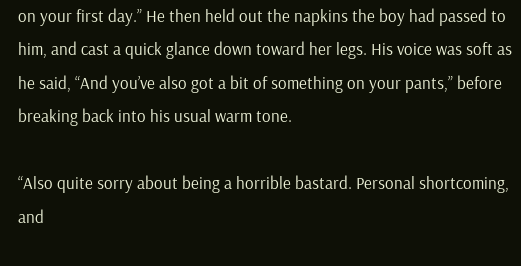on your first day.” He then held out the napkins the boy had passed to him, and cast a quick glance down toward her legs. His voice was soft as he said, “And you’ve also got a bit of something on your pants,” before breaking back into his usual warm tone.

“Also quite sorry about being a horrible bastard. Personal shortcoming, and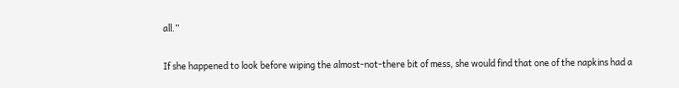all.”

If she happened to look before wiping the almost-not-there bit of mess, she would find that one of the napkins had a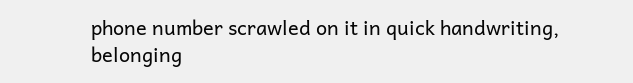phone number scrawled on it in quick handwriting, belonging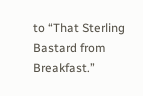to “That Sterling Bastard from Breakfast.”